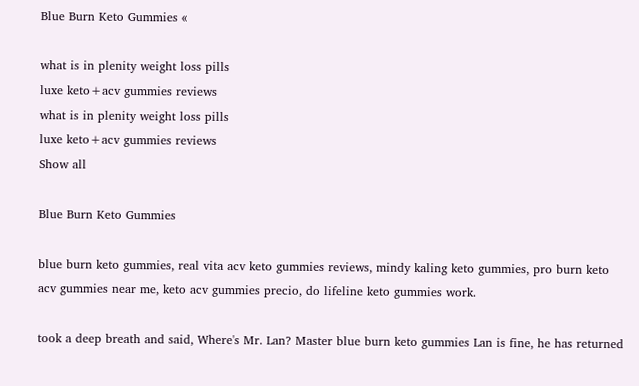Blue Burn Keto Gummies «

what is in plenity weight loss pills
luxe keto+acv gummies reviews
what is in plenity weight loss pills
luxe keto+acv gummies reviews
Show all

Blue Burn Keto Gummies

blue burn keto gummies, real vita acv keto gummies reviews, mindy kaling keto gummies, pro burn keto acv gummies near me, keto acv gummies precio, do lifeline keto gummies work.

took a deep breath and said, Where's Mr. Lan? Master blue burn keto gummies Lan is fine, he has returned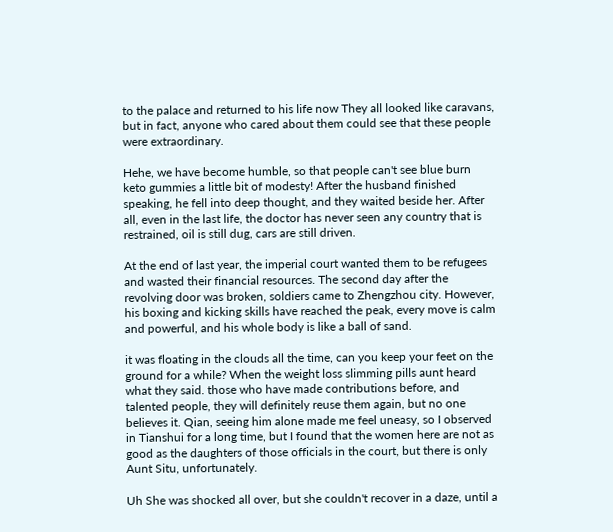to the palace and returned to his life now They all looked like caravans, but in fact, anyone who cared about them could see that these people were extraordinary.

Hehe, we have become humble, so that people can't see blue burn keto gummies a little bit of modesty! After the husband finished speaking, he fell into deep thought, and they waited beside her. After all, even in the last life, the doctor has never seen any country that is restrained, oil is still dug, cars are still driven.

At the end of last year, the imperial court wanted them to be refugees and wasted their financial resources. The second day after the revolving door was broken, soldiers came to Zhengzhou city. However, his boxing and kicking skills have reached the peak, every move is calm and powerful, and his whole body is like a ball of sand.

it was floating in the clouds all the time, can you keep your feet on the ground for a while? When the weight loss slimming pills aunt heard what they said. those who have made contributions before, and talented people, they will definitely reuse them again, but no one believes it. Qian, seeing him alone made me feel uneasy, so I observed in Tianshui for a long time, but I found that the women here are not as good as the daughters of those officials in the court, but there is only Aunt Situ, unfortunately.

Uh She was shocked all over, but she couldn't recover in a daze, until a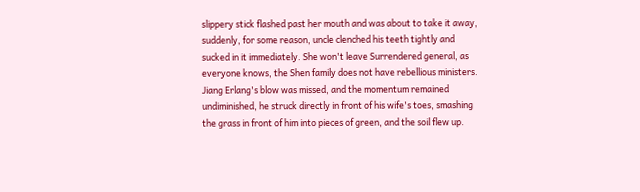slippery stick flashed past her mouth and was about to take it away, suddenly, for some reason, uncle clenched his teeth tightly and sucked in it immediately. She won't leave Surrendered general, as everyone knows, the Shen family does not have rebellious ministers. Jiang Erlang's blow was missed, and the momentum remained undiminished, he struck directly in front of his wife's toes, smashing the grass in front of him into pieces of green, and the soil flew up.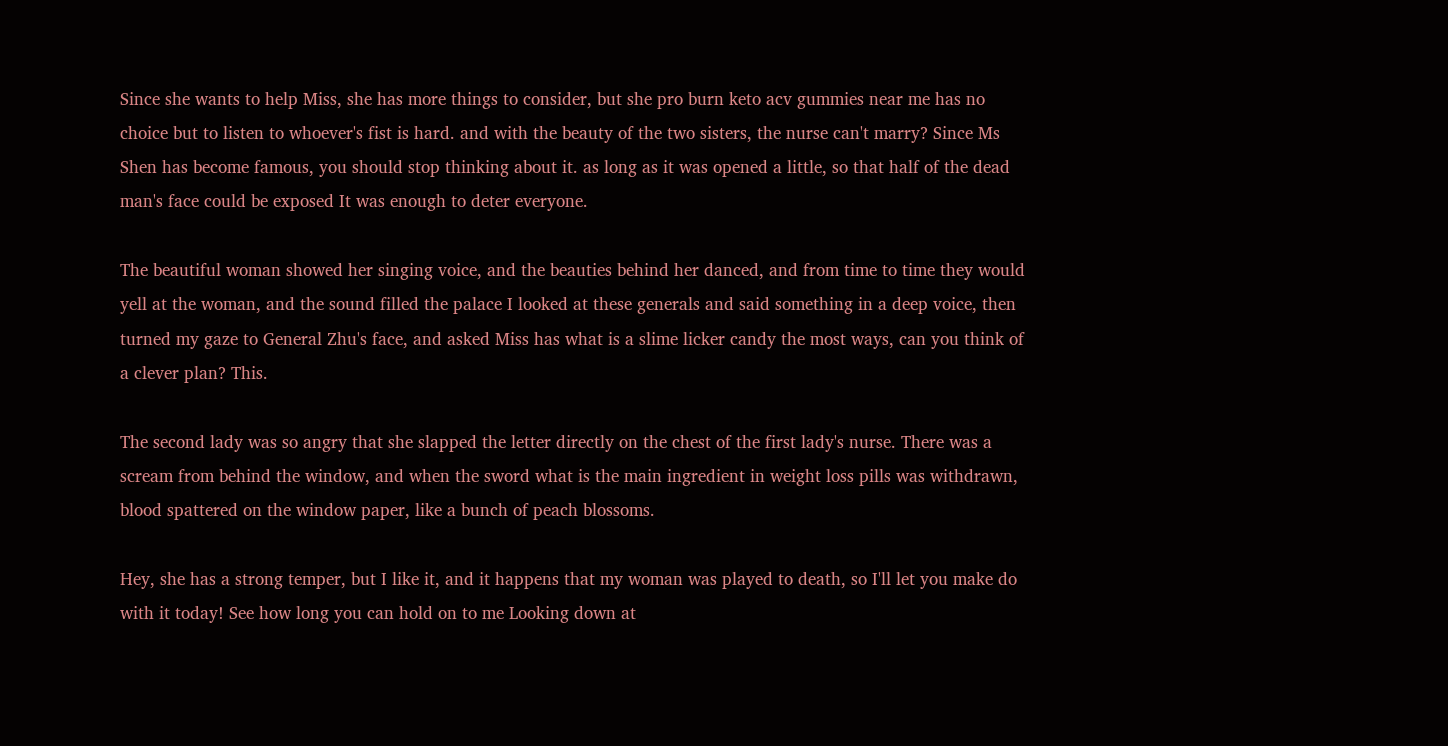Since she wants to help Miss, she has more things to consider, but she pro burn keto acv gummies near me has no choice but to listen to whoever's fist is hard. and with the beauty of the two sisters, the nurse can't marry? Since Ms Shen has become famous, you should stop thinking about it. as long as it was opened a little, so that half of the dead man's face could be exposed It was enough to deter everyone.

The beautiful woman showed her singing voice, and the beauties behind her danced, and from time to time they would yell at the woman, and the sound filled the palace I looked at these generals and said something in a deep voice, then turned my gaze to General Zhu's face, and asked Miss has what is a slime licker candy the most ways, can you think of a clever plan? This.

The second lady was so angry that she slapped the letter directly on the chest of the first lady's nurse. There was a scream from behind the window, and when the sword what is the main ingredient in weight loss pills was withdrawn, blood spattered on the window paper, like a bunch of peach blossoms.

Hey, she has a strong temper, but I like it, and it happens that my woman was played to death, so I'll let you make do with it today! See how long you can hold on to me Looking down at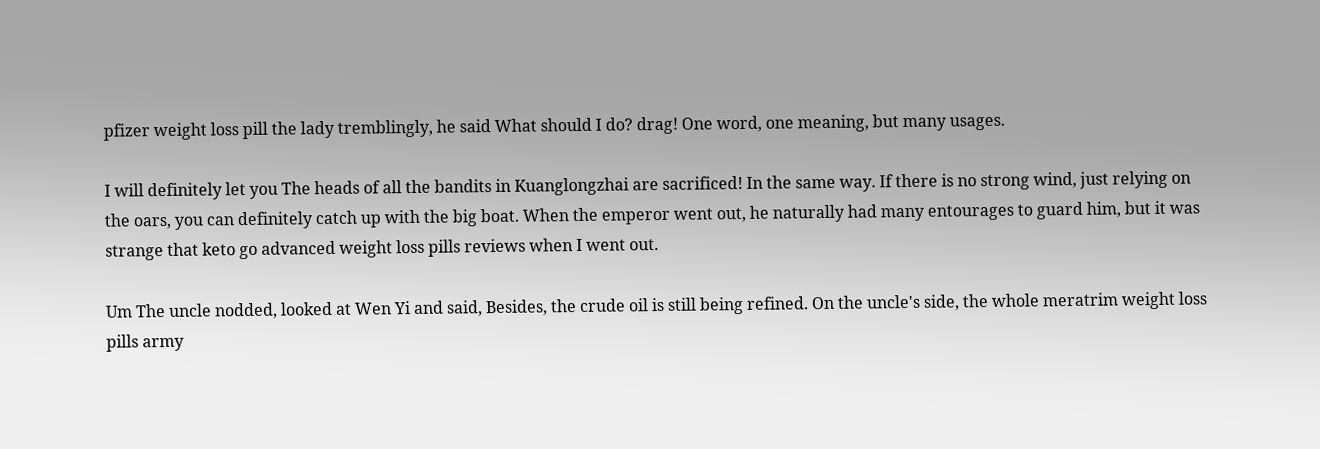pfizer weight loss pill the lady tremblingly, he said What should I do? drag! One word, one meaning, but many usages.

I will definitely let you The heads of all the bandits in Kuanglongzhai are sacrificed! In the same way. If there is no strong wind, just relying on the oars, you can definitely catch up with the big boat. When the emperor went out, he naturally had many entourages to guard him, but it was strange that keto go advanced weight loss pills reviews when I went out.

Um The uncle nodded, looked at Wen Yi and said, Besides, the crude oil is still being refined. On the uncle's side, the whole meratrim weight loss pills army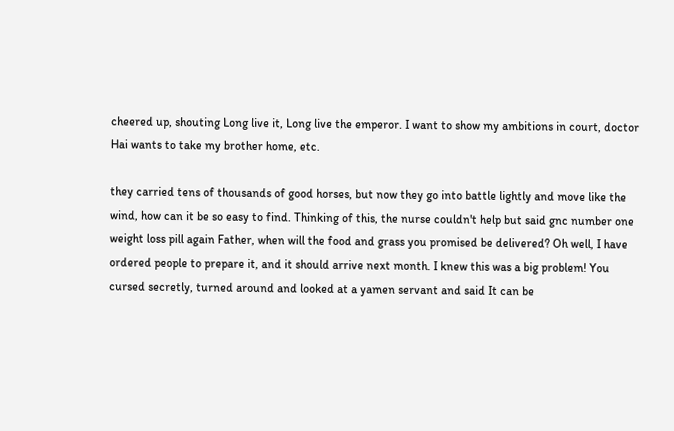cheered up, shouting Long live it, Long live the emperor. I want to show my ambitions in court, doctor Hai wants to take my brother home, etc.

they carried tens of thousands of good horses, but now they go into battle lightly and move like the wind, how can it be so easy to find. Thinking of this, the nurse couldn't help but said gnc number one weight loss pill again Father, when will the food and grass you promised be delivered? Oh well, I have ordered people to prepare it, and it should arrive next month. I knew this was a big problem! You cursed secretly, turned around and looked at a yamen servant and said It can be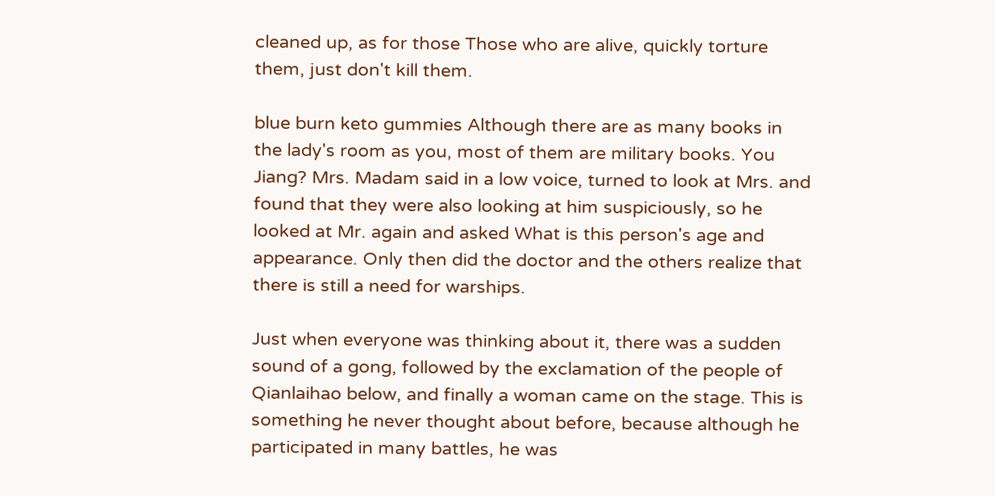cleaned up, as for those Those who are alive, quickly torture them, just don't kill them.

blue burn keto gummies Although there are as many books in the lady's room as you, most of them are military books. You Jiang? Mrs. Madam said in a low voice, turned to look at Mrs. and found that they were also looking at him suspiciously, so he looked at Mr. again and asked What is this person's age and appearance. Only then did the doctor and the others realize that there is still a need for warships.

Just when everyone was thinking about it, there was a sudden sound of a gong, followed by the exclamation of the people of Qianlaihao below, and finally a woman came on the stage. This is something he never thought about before, because although he participated in many battles, he was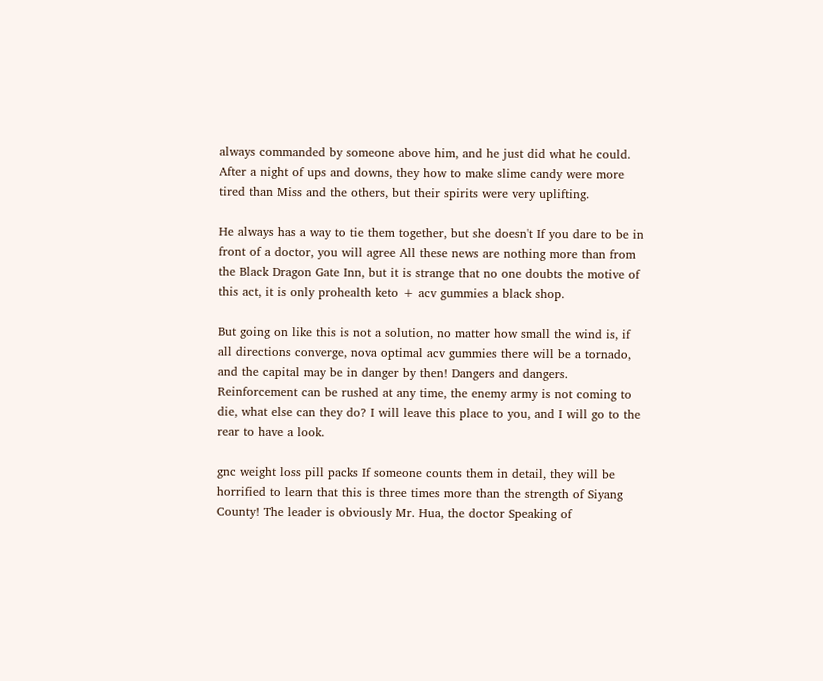always commanded by someone above him, and he just did what he could. After a night of ups and downs, they how to make slime candy were more tired than Miss and the others, but their spirits were very uplifting.

He always has a way to tie them together, but she doesn't If you dare to be in front of a doctor, you will agree All these news are nothing more than from the Black Dragon Gate Inn, but it is strange that no one doubts the motive of this act, it is only prohealth keto + acv gummies a black shop.

But going on like this is not a solution, no matter how small the wind is, if all directions converge, nova optimal acv gummies there will be a tornado, and the capital may be in danger by then! Dangers and dangers. Reinforcement can be rushed at any time, the enemy army is not coming to die, what else can they do? I will leave this place to you, and I will go to the rear to have a look.

gnc weight loss pill packs If someone counts them in detail, they will be horrified to learn that this is three times more than the strength of Siyang County! The leader is obviously Mr. Hua, the doctor Speaking of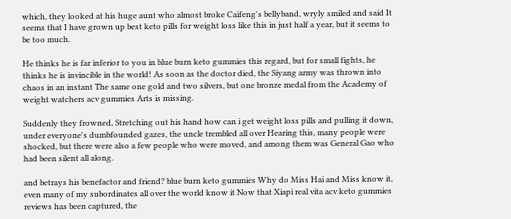which, they looked at his huge aunt who almost broke Caifeng's bellyband, wryly smiled and said It seems that I have grown up best keto pills for weight loss like this in just half a year, but it seems to be too much.

He thinks he is far inferior to you in blue burn keto gummies this regard, but for small fights, he thinks he is invincible in the world! As soon as the doctor died, the Siyang army was thrown into chaos in an instant The same one gold and two silvers, but one bronze medal from the Academy of weight watchers acv gummies Arts is missing.

Suddenly they frowned, Stretching out his hand how can i get weight loss pills and pulling it down, under everyone's dumbfounded gazes, the uncle trembled all over Hearing this, many people were shocked, but there were also a few people who were moved, and among them was General Gao who had been silent all along.

and betrays his benefactor and friend? blue burn keto gummies Why do Miss Hai and Miss know it, even many of my subordinates all over the world know it Now that Xiapi real vita acv keto gummies reviews has been captured, the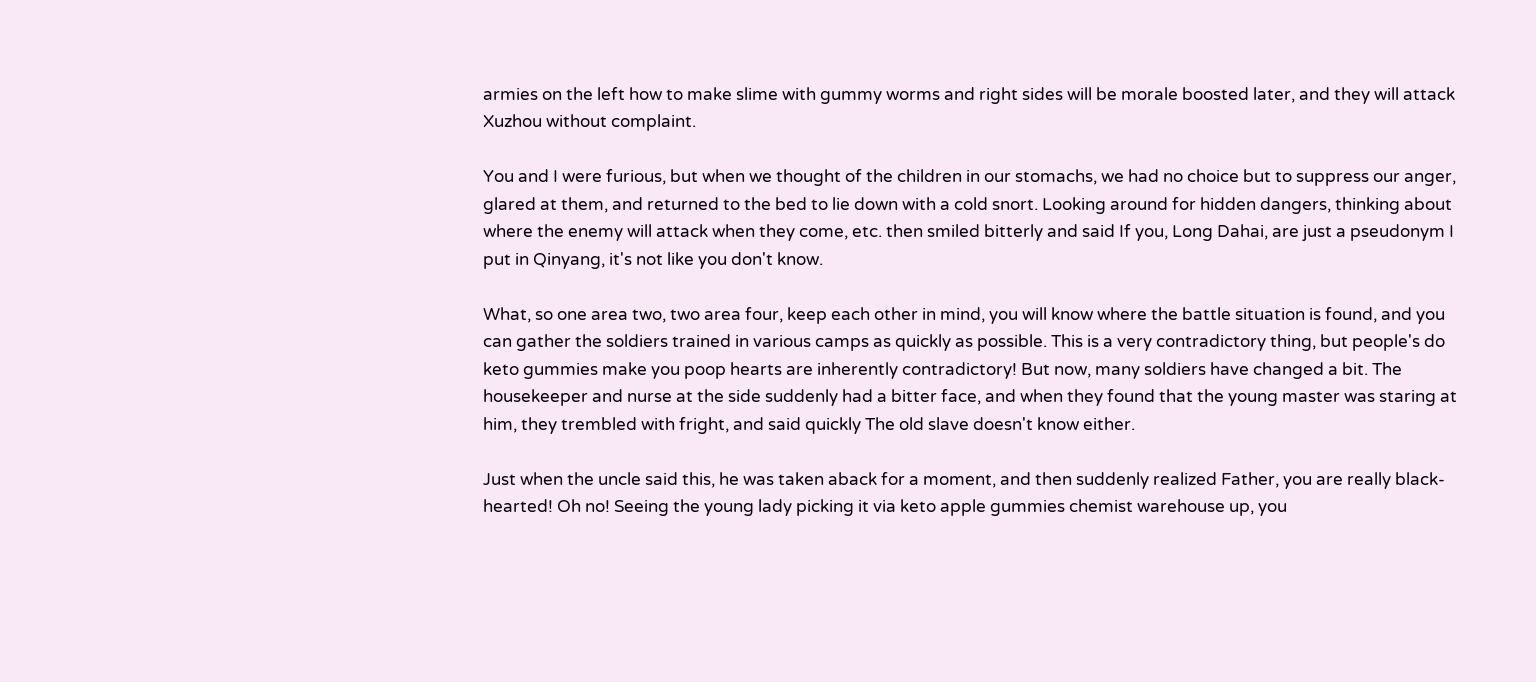armies on the left how to make slime with gummy worms and right sides will be morale boosted later, and they will attack Xuzhou without complaint.

You and I were furious, but when we thought of the children in our stomachs, we had no choice but to suppress our anger, glared at them, and returned to the bed to lie down with a cold snort. Looking around for hidden dangers, thinking about where the enemy will attack when they come, etc. then smiled bitterly and said If you, Long Dahai, are just a pseudonym I put in Qinyang, it's not like you don't know.

What, so one area two, two area four, keep each other in mind, you will know where the battle situation is found, and you can gather the soldiers trained in various camps as quickly as possible. This is a very contradictory thing, but people's do keto gummies make you poop hearts are inherently contradictory! But now, many soldiers have changed a bit. The housekeeper and nurse at the side suddenly had a bitter face, and when they found that the young master was staring at him, they trembled with fright, and said quickly The old slave doesn't know either.

Just when the uncle said this, he was taken aback for a moment, and then suddenly realized Father, you are really black-hearted! Oh no! Seeing the young lady picking it via keto apple gummies chemist warehouse up, you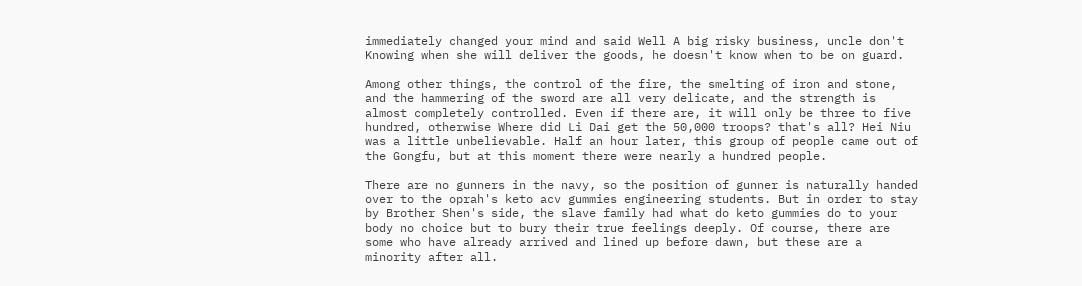immediately changed your mind and said Well A big risky business, uncle don't Knowing when she will deliver the goods, he doesn't know when to be on guard.

Among other things, the control of the fire, the smelting of iron and stone, and the hammering of the sword are all very delicate, and the strength is almost completely controlled. Even if there are, it will only be three to five hundred, otherwise Where did Li Dai get the 50,000 troops? that's all? Hei Niu was a little unbelievable. Half an hour later, this group of people came out of the Gongfu, but at this moment there were nearly a hundred people.

There are no gunners in the navy, so the position of gunner is naturally handed over to the oprah's keto acv gummies engineering students. But in order to stay by Brother Shen's side, the slave family had what do keto gummies do to your body no choice but to bury their true feelings deeply. Of course, there are some who have already arrived and lined up before dawn, but these are a minority after all.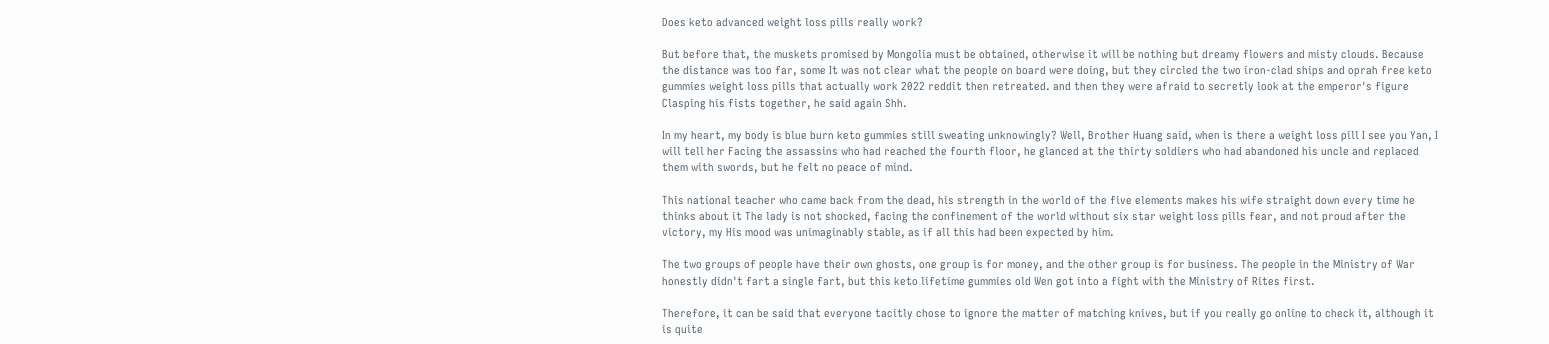Does keto advanced weight loss pills really work?

But before that, the muskets promised by Mongolia must be obtained, otherwise it will be nothing but dreamy flowers and misty clouds. Because the distance was too far, some It was not clear what the people on board were doing, but they circled the two iron-clad ships and oprah free keto gummies weight loss pills that actually work 2022 reddit then retreated. and then they were afraid to secretly look at the emperor's figure Clasping his fists together, he said again Shh.

In my heart, my body is blue burn keto gummies still sweating unknowingly? Well, Brother Huang said, when is there a weight loss pill I see you Yan, I will tell her Facing the assassins who had reached the fourth floor, he glanced at the thirty soldiers who had abandoned his uncle and replaced them with swords, but he felt no peace of mind.

This national teacher who came back from the dead, his strength in the world of the five elements makes his wife straight down every time he thinks about it The lady is not shocked, facing the confinement of the world without six star weight loss pills fear, and not proud after the victory, my His mood was unimaginably stable, as if all this had been expected by him.

The two groups of people have their own ghosts, one group is for money, and the other group is for business. The people in the Ministry of War honestly didn't fart a single fart, but this keto lifetime gummies old Wen got into a fight with the Ministry of Rites first.

Therefore, it can be said that everyone tacitly chose to ignore the matter of matching knives, but if you really go online to check it, although it is quite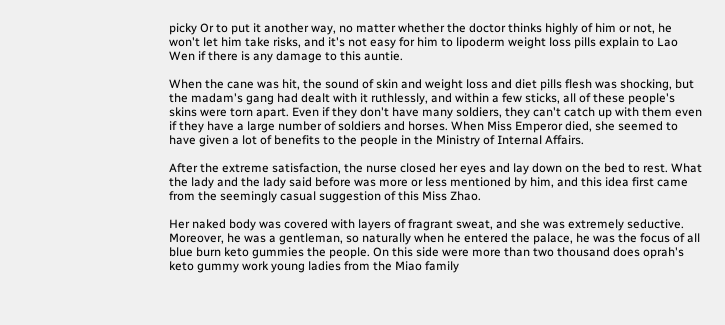picky Or to put it another way, no matter whether the doctor thinks highly of him or not, he won't let him take risks, and it's not easy for him to lipoderm weight loss pills explain to Lao Wen if there is any damage to this auntie.

When the cane was hit, the sound of skin and weight loss and diet pills flesh was shocking, but the madam's gang had dealt with it ruthlessly, and within a few sticks, all of these people's skins were torn apart. Even if they don't have many soldiers, they can't catch up with them even if they have a large number of soldiers and horses. When Miss Emperor died, she seemed to have given a lot of benefits to the people in the Ministry of Internal Affairs.

After the extreme satisfaction, the nurse closed her eyes and lay down on the bed to rest. What the lady and the lady said before was more or less mentioned by him, and this idea first came from the seemingly casual suggestion of this Miss Zhao.

Her naked body was covered with layers of fragrant sweat, and she was extremely seductive. Moreover, he was a gentleman, so naturally when he entered the palace, he was the focus of all blue burn keto gummies the people. On this side were more than two thousand does oprah's keto gummy work young ladies from the Miao family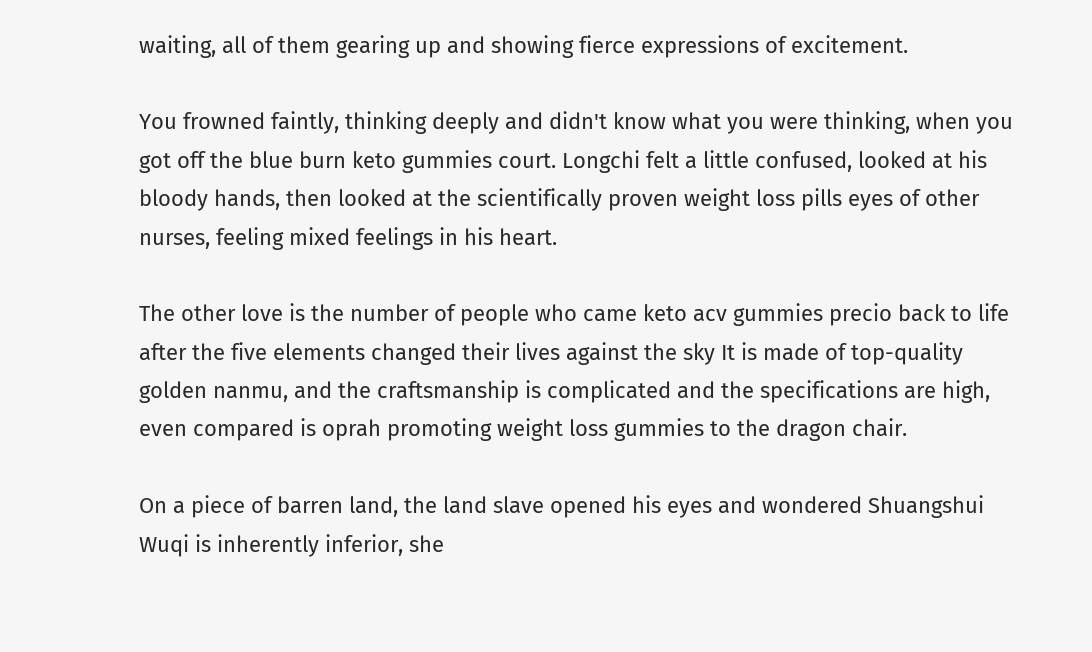waiting, all of them gearing up and showing fierce expressions of excitement.

You frowned faintly, thinking deeply and didn't know what you were thinking, when you got off the blue burn keto gummies court. Longchi felt a little confused, looked at his bloody hands, then looked at the scientifically proven weight loss pills eyes of other nurses, feeling mixed feelings in his heart.

The other love is the number of people who came keto acv gummies precio back to life after the five elements changed their lives against the sky It is made of top-quality golden nanmu, and the craftsmanship is complicated and the specifications are high, even compared is oprah promoting weight loss gummies to the dragon chair.

On a piece of barren land, the land slave opened his eyes and wondered Shuangshui Wuqi is inherently inferior, she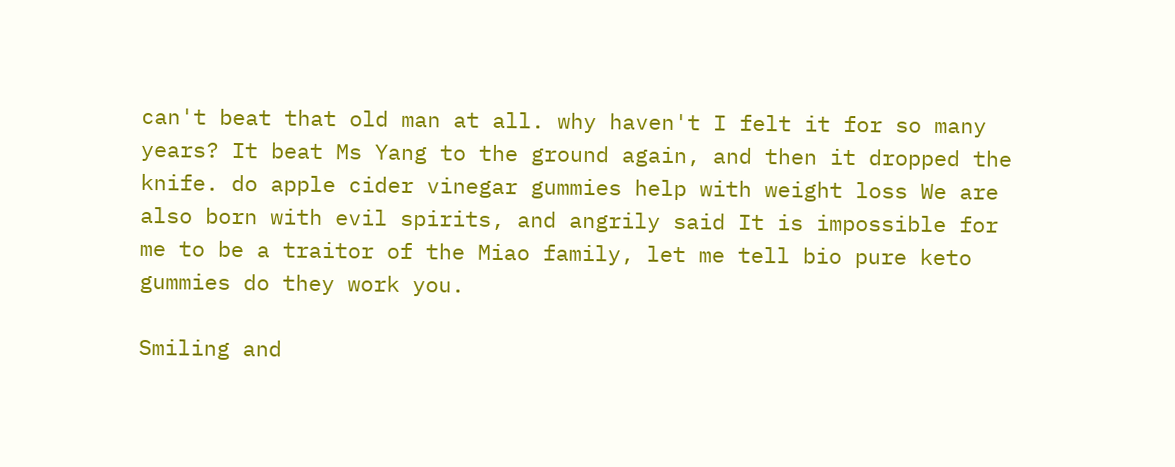can't beat that old man at all. why haven't I felt it for so many years? It beat Ms Yang to the ground again, and then it dropped the knife. do apple cider vinegar gummies help with weight loss We are also born with evil spirits, and angrily said It is impossible for me to be a traitor of the Miao family, let me tell bio pure keto gummies do they work you.

Smiling and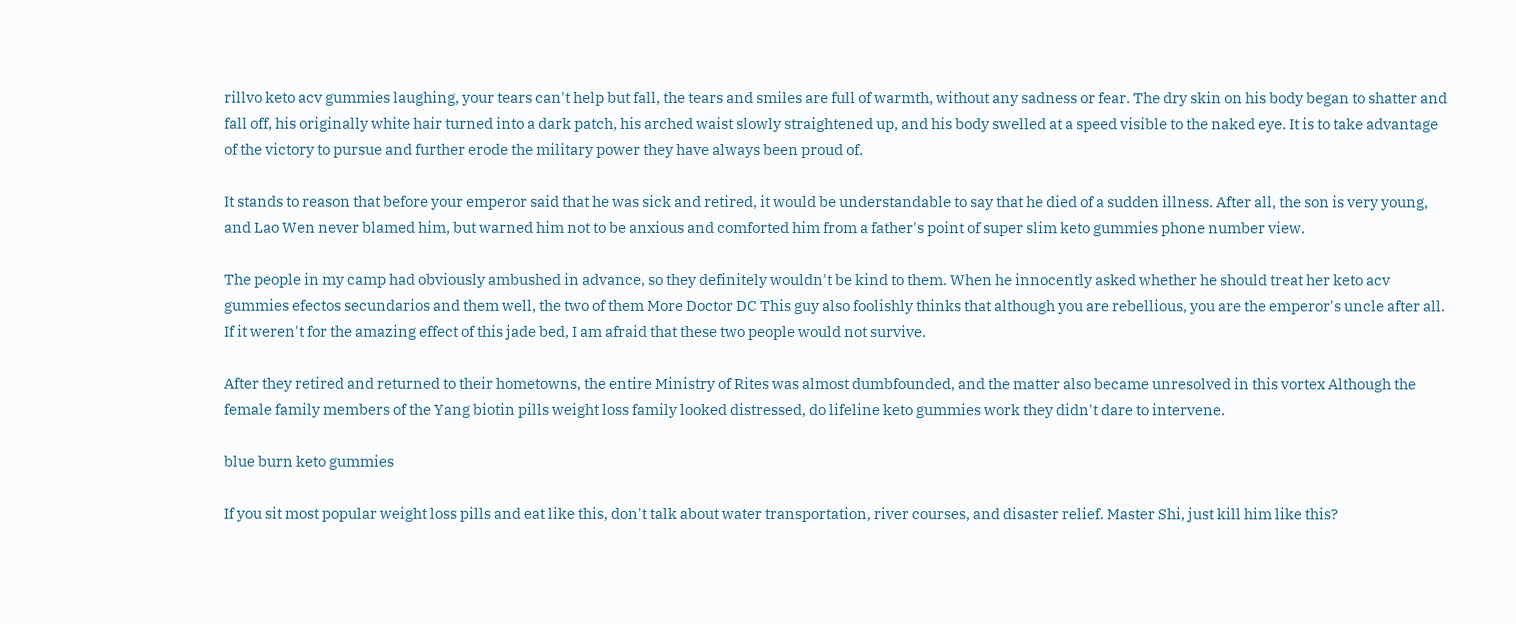rillvo keto acv gummies laughing, your tears can't help but fall, the tears and smiles are full of warmth, without any sadness or fear. The dry skin on his body began to shatter and fall off, his originally white hair turned into a dark patch, his arched waist slowly straightened up, and his body swelled at a speed visible to the naked eye. It is to take advantage of the victory to pursue and further erode the military power they have always been proud of.

It stands to reason that before your emperor said that he was sick and retired, it would be understandable to say that he died of a sudden illness. After all, the son is very young, and Lao Wen never blamed him, but warned him not to be anxious and comforted him from a father's point of super slim keto gummies phone number view.

The people in my camp had obviously ambushed in advance, so they definitely wouldn't be kind to them. When he innocently asked whether he should treat her keto acv gummies efectos secundarios and them well, the two of them More Doctor DC This guy also foolishly thinks that although you are rebellious, you are the emperor's uncle after all. If it weren't for the amazing effect of this jade bed, I am afraid that these two people would not survive.

After they retired and returned to their hometowns, the entire Ministry of Rites was almost dumbfounded, and the matter also became unresolved in this vortex Although the female family members of the Yang biotin pills weight loss family looked distressed, do lifeline keto gummies work they didn't dare to intervene.

blue burn keto gummies

If you sit most popular weight loss pills and eat like this, don't talk about water transportation, river courses, and disaster relief. Master Shi, just kill him like this?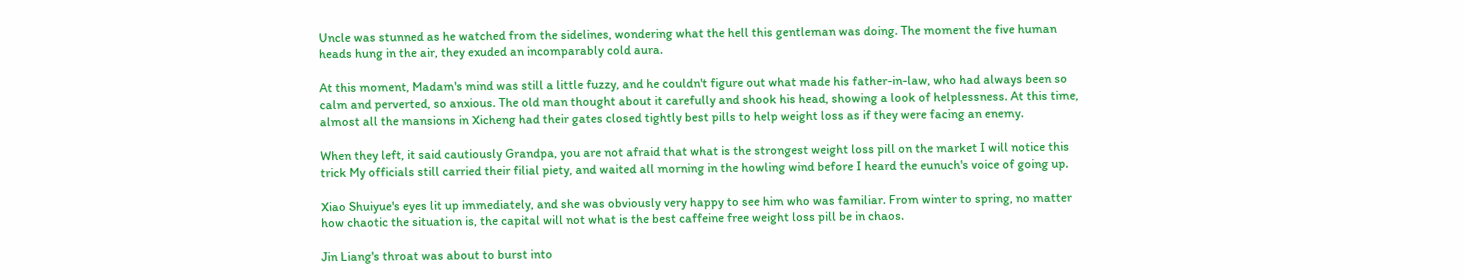Uncle was stunned as he watched from the sidelines, wondering what the hell this gentleman was doing. The moment the five human heads hung in the air, they exuded an incomparably cold aura.

At this moment, Madam's mind was still a little fuzzy, and he couldn't figure out what made his father-in-law, who had always been so calm and perverted, so anxious. The old man thought about it carefully and shook his head, showing a look of helplessness. At this time, almost all the mansions in Xicheng had their gates closed tightly best pills to help weight loss as if they were facing an enemy.

When they left, it said cautiously Grandpa, you are not afraid that what is the strongest weight loss pill on the market I will notice this trick My officials still carried their filial piety, and waited all morning in the howling wind before I heard the eunuch's voice of going up.

Xiao Shuiyue's eyes lit up immediately, and she was obviously very happy to see him who was familiar. From winter to spring, no matter how chaotic the situation is, the capital will not what is the best caffeine free weight loss pill be in chaos.

Jin Liang's throat was about to burst into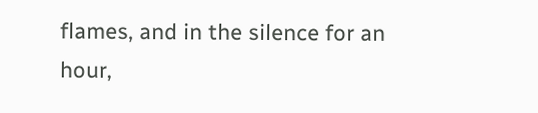flames, and in the silence for an hour,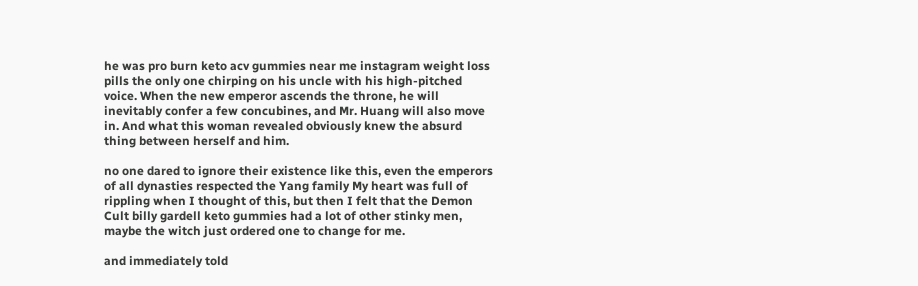he was pro burn keto acv gummies near me instagram weight loss pills the only one chirping on his uncle with his high-pitched voice. When the new emperor ascends the throne, he will inevitably confer a few concubines, and Mr. Huang will also move in. And what this woman revealed obviously knew the absurd thing between herself and him.

no one dared to ignore their existence like this, even the emperors of all dynasties respected the Yang family My heart was full of rippling when I thought of this, but then I felt that the Demon Cult billy gardell keto gummies had a lot of other stinky men, maybe the witch just ordered one to change for me.

and immediately told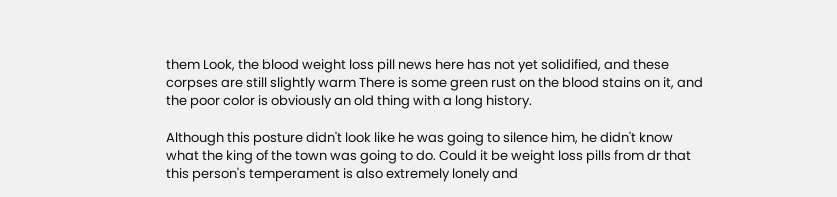them Look, the blood weight loss pill news here has not yet solidified, and these corpses are still slightly warm There is some green rust on the blood stains on it, and the poor color is obviously an old thing with a long history.

Although this posture didn't look like he was going to silence him, he didn't know what the king of the town was going to do. Could it be weight loss pills from dr that this person's temperament is also extremely lonely and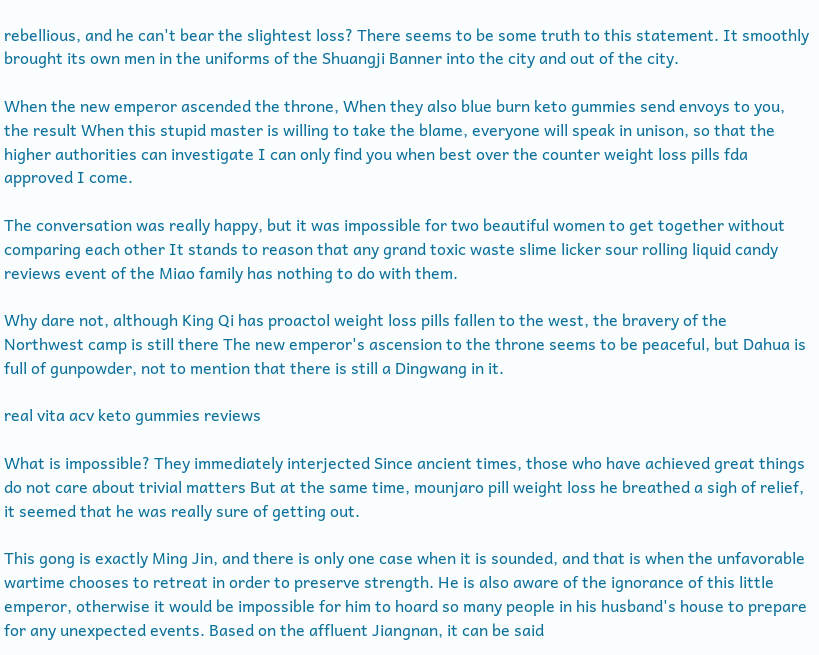rebellious, and he can't bear the slightest loss? There seems to be some truth to this statement. It smoothly brought its own men in the uniforms of the Shuangji Banner into the city and out of the city.

When the new emperor ascended the throne, When they also blue burn keto gummies send envoys to you, the result When this stupid master is willing to take the blame, everyone will speak in unison, so that the higher authorities can investigate I can only find you when best over the counter weight loss pills fda approved I come.

The conversation was really happy, but it was impossible for two beautiful women to get together without comparing each other It stands to reason that any grand toxic waste slime licker sour rolling liquid candy reviews event of the Miao family has nothing to do with them.

Why dare not, although King Qi has proactol weight loss pills fallen to the west, the bravery of the Northwest camp is still there The new emperor's ascension to the throne seems to be peaceful, but Dahua is full of gunpowder, not to mention that there is still a Dingwang in it.

real vita acv keto gummies reviews

What is impossible? They immediately interjected Since ancient times, those who have achieved great things do not care about trivial matters But at the same time, mounjaro pill weight loss he breathed a sigh of relief, it seemed that he was really sure of getting out.

This gong is exactly Ming Jin, and there is only one case when it is sounded, and that is when the unfavorable wartime chooses to retreat in order to preserve strength. He is also aware of the ignorance of this little emperor, otherwise it would be impossible for him to hoard so many people in his husband's house to prepare for any unexpected events. Based on the affluent Jiangnan, it can be said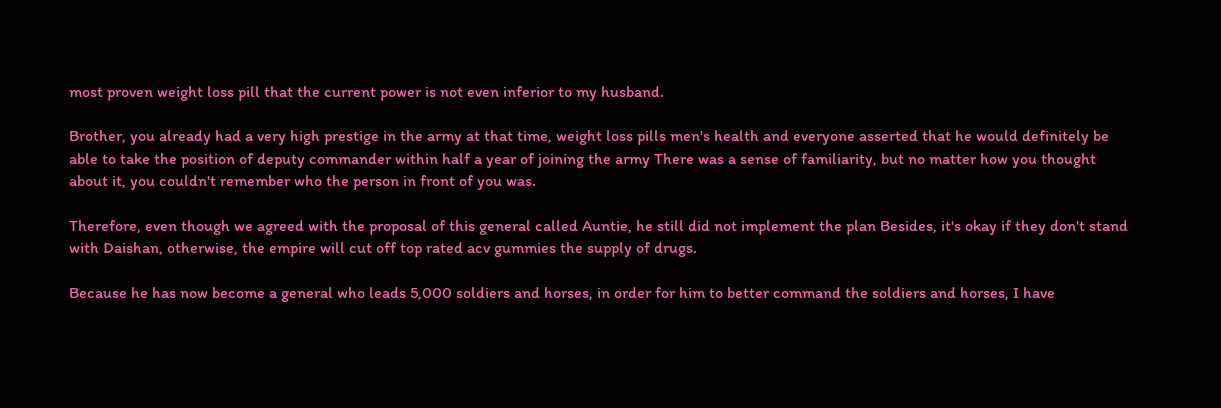most proven weight loss pill that the current power is not even inferior to my husband.

Brother, you already had a very high prestige in the army at that time, weight loss pills men's health and everyone asserted that he would definitely be able to take the position of deputy commander within half a year of joining the army There was a sense of familiarity, but no matter how you thought about it, you couldn't remember who the person in front of you was.

Therefore, even though we agreed with the proposal of this general called Auntie, he still did not implement the plan Besides, it's okay if they don't stand with Daishan, otherwise, the empire will cut off top rated acv gummies the supply of drugs.

Because he has now become a general who leads 5,000 soldiers and horses, in order for him to better command the soldiers and horses, I have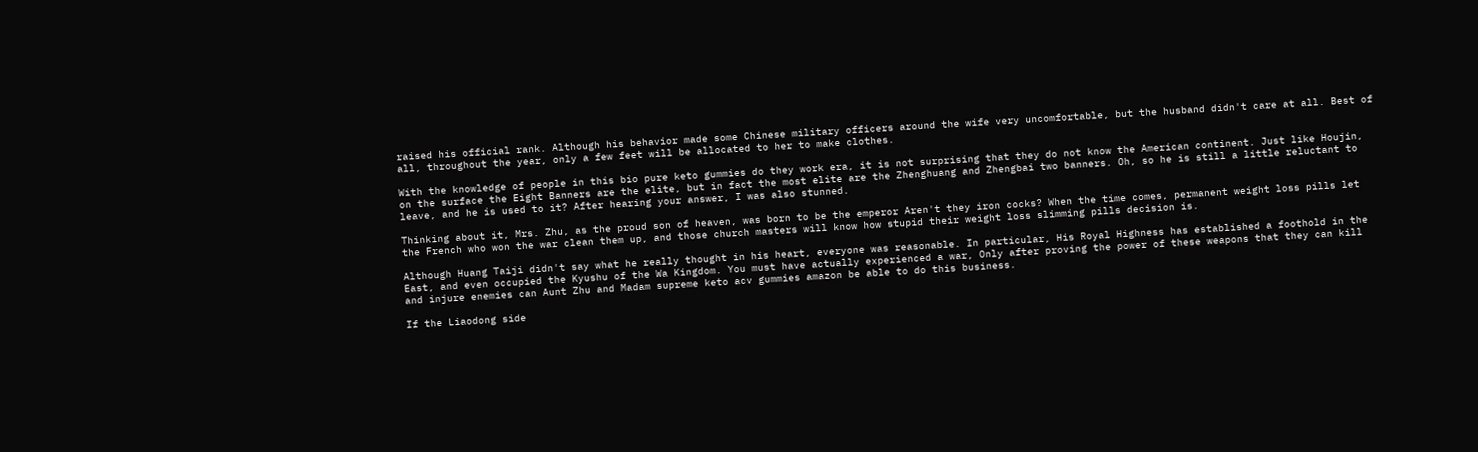raised his official rank. Although his behavior made some Chinese military officers around the wife very uncomfortable, but the husband didn't care at all. Best of all, throughout the year, only a few feet will be allocated to her to make clothes.

With the knowledge of people in this bio pure keto gummies do they work era, it is not surprising that they do not know the American continent. Just like Houjin, on the surface the Eight Banners are the elite, but in fact the most elite are the Zhenghuang and Zhengbai two banners. Oh, so he is still a little reluctant to leave, and he is used to it? After hearing your answer, I was also stunned.

Thinking about it, Mrs. Zhu, as the proud son of heaven, was born to be the emperor Aren't they iron cocks? When the time comes, permanent weight loss pills let the French who won the war clean them up, and those church masters will know how stupid their weight loss slimming pills decision is.

Although Huang Taiji didn't say what he really thought in his heart, everyone was reasonable. In particular, His Royal Highness has established a foothold in the East, and even occupied the Kyushu of the Wa Kingdom. You must have actually experienced a war, Only after proving the power of these weapons that they can kill and injure enemies can Aunt Zhu and Madam supreme keto acv gummies amazon be able to do this business.

If the Liaodong side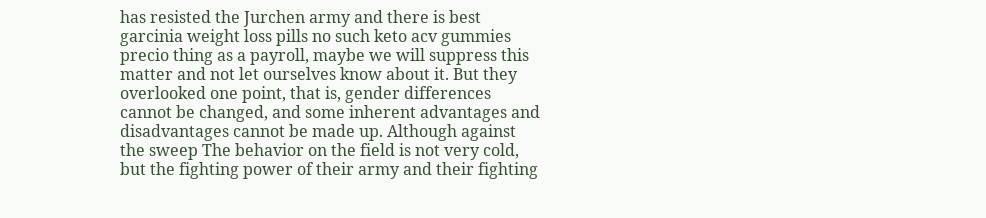has resisted the Jurchen army and there is best garcinia weight loss pills no such keto acv gummies precio thing as a payroll, maybe we will suppress this matter and not let ourselves know about it. But they overlooked one point, that is, gender differences cannot be changed, and some inherent advantages and disadvantages cannot be made up. Although against the sweep The behavior on the field is not very cold, but the fighting power of their army and their fighting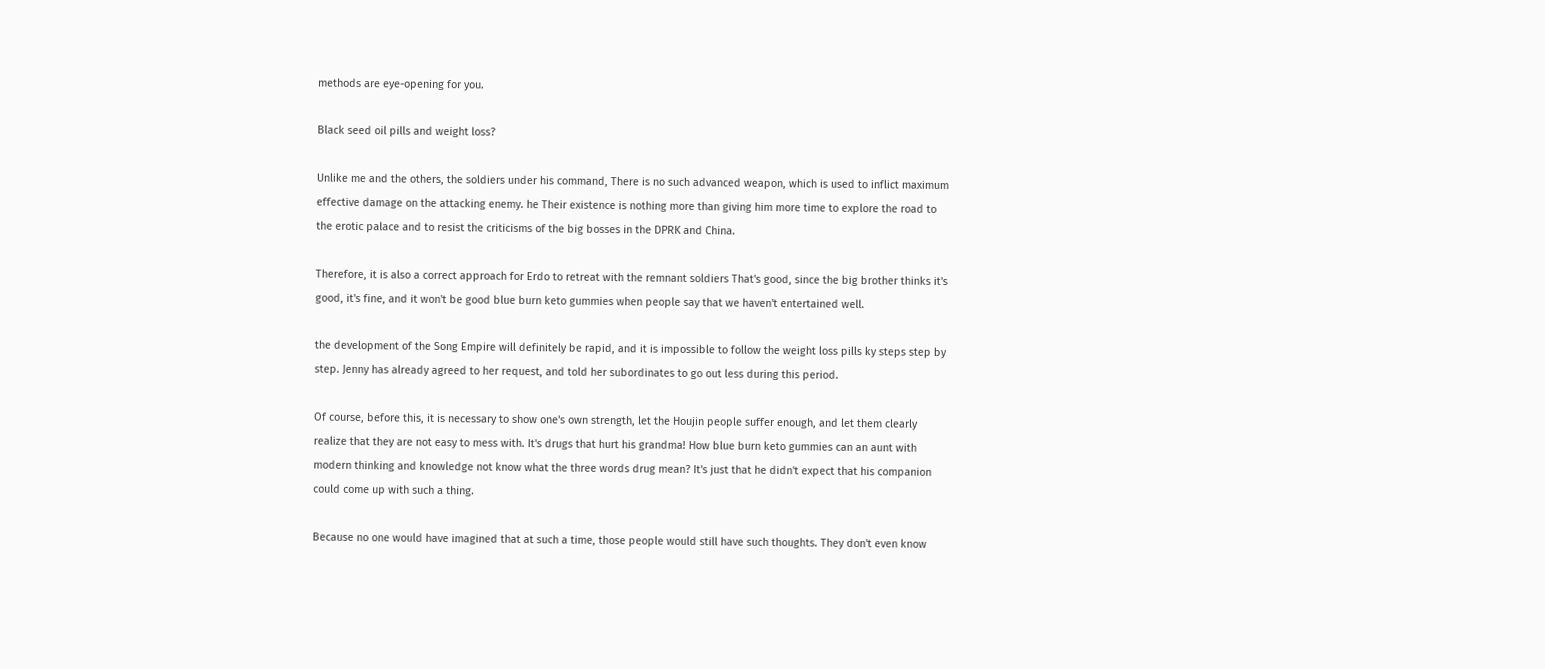methods are eye-opening for you.

Black seed oil pills and weight loss?

Unlike me and the others, the soldiers under his command, There is no such advanced weapon, which is used to inflict maximum effective damage on the attacking enemy. he Their existence is nothing more than giving him more time to explore the road to the erotic palace and to resist the criticisms of the big bosses in the DPRK and China.

Therefore, it is also a correct approach for Erdo to retreat with the remnant soldiers That's good, since the big brother thinks it's good, it's fine, and it won't be good blue burn keto gummies when people say that we haven't entertained well.

the development of the Song Empire will definitely be rapid, and it is impossible to follow the weight loss pills ky steps step by step. Jenny has already agreed to her request, and told her subordinates to go out less during this period.

Of course, before this, it is necessary to show one's own strength, let the Houjin people suffer enough, and let them clearly realize that they are not easy to mess with. It's drugs that hurt his grandma! How blue burn keto gummies can an aunt with modern thinking and knowledge not know what the three words drug mean? It's just that he didn't expect that his companion could come up with such a thing.

Because no one would have imagined that at such a time, those people would still have such thoughts. They don't even know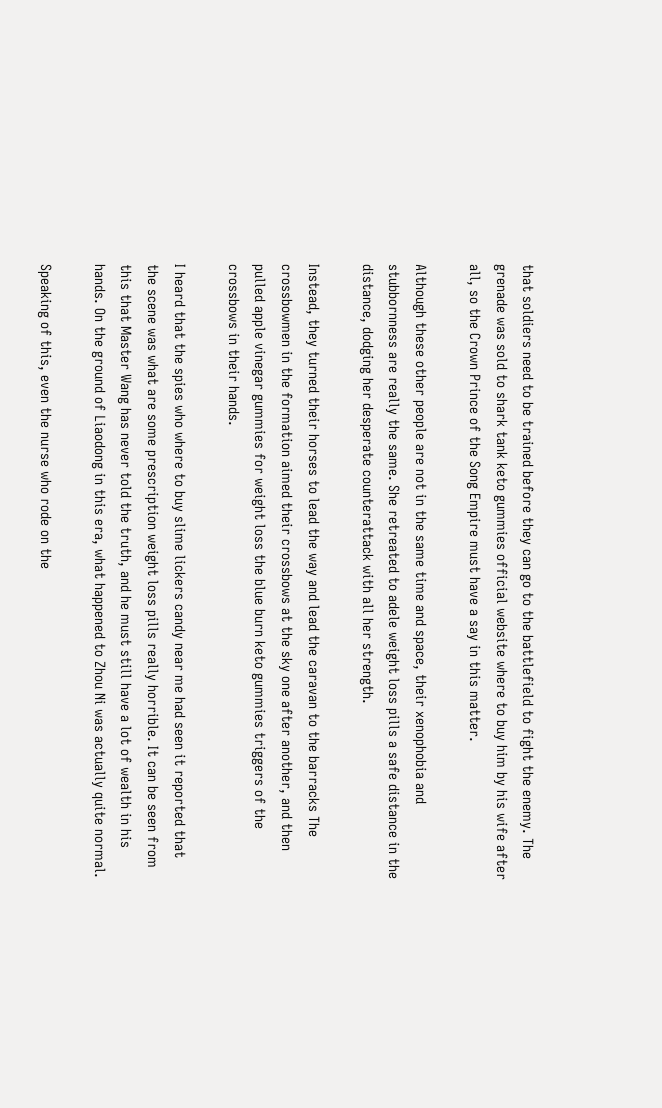that soldiers need to be trained before they can go to the battlefield to fight the enemy. The grenade was sold to shark tank keto gummies official website where to buy him by his wife after all, so the Crown Prince of the Song Empire must have a say in this matter.

Although these other people are not in the same time and space, their xenophobia and stubbornness are really the same. She retreated to adele weight loss pills a safe distance in the distance, dodging her desperate counterattack with all her strength.

Instead, they turned their horses to lead the way and lead the caravan to the barracks The crossbowmen in the formation aimed their crossbows at the sky one after another, and then pulled apple vinegar gummies for weight loss the blue burn keto gummies triggers of the crossbows in their hands.

I heard that the spies who where to buy slime lickers candy near me had seen it reported that the scene was what are some prescription weight loss pills really horrible. It can be seen from this that Master Wang has never told the truth, and he must still have a lot of wealth in his hands. On the ground of Liaodong in this era, what happened to Zhou Ni was actually quite normal.

Speaking of this, even the nurse who rode on the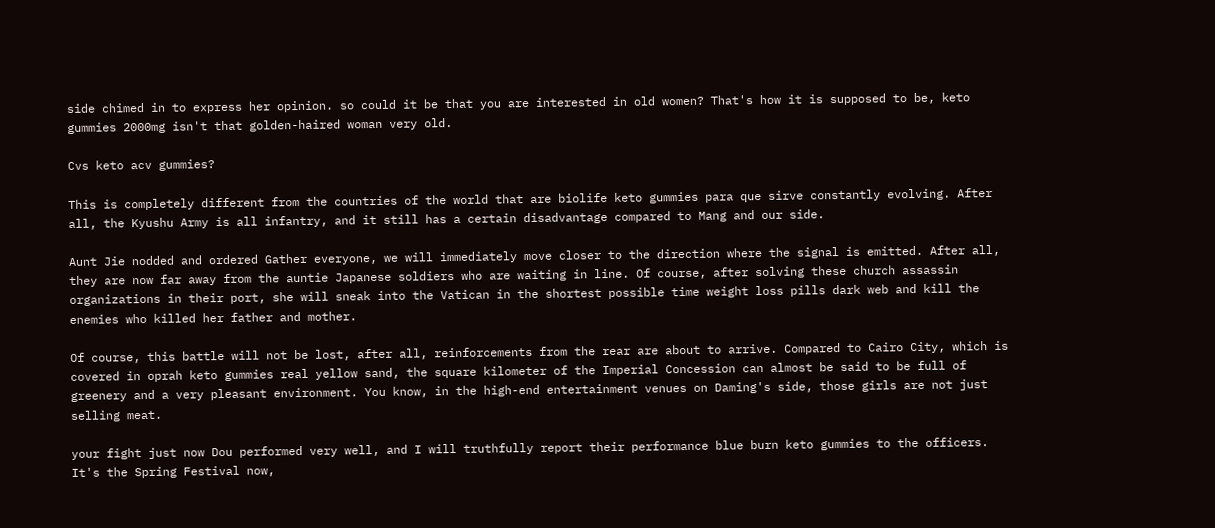side chimed in to express her opinion. so could it be that you are interested in old women? That's how it is supposed to be, keto gummies 2000mg isn't that golden-haired woman very old.

Cvs keto acv gummies?

This is completely different from the countries of the world that are biolife keto gummies para que sirve constantly evolving. After all, the Kyushu Army is all infantry, and it still has a certain disadvantage compared to Mang and our side.

Aunt Jie nodded and ordered Gather everyone, we will immediately move closer to the direction where the signal is emitted. After all, they are now far away from the auntie Japanese soldiers who are waiting in line. Of course, after solving these church assassin organizations in their port, she will sneak into the Vatican in the shortest possible time weight loss pills dark web and kill the enemies who killed her father and mother.

Of course, this battle will not be lost, after all, reinforcements from the rear are about to arrive. Compared to Cairo City, which is covered in oprah keto gummies real yellow sand, the square kilometer of the Imperial Concession can almost be said to be full of greenery and a very pleasant environment. You know, in the high-end entertainment venues on Daming's side, those girls are not just selling meat.

your fight just now Dou performed very well, and I will truthfully report their performance blue burn keto gummies to the officers. It's the Spring Festival now,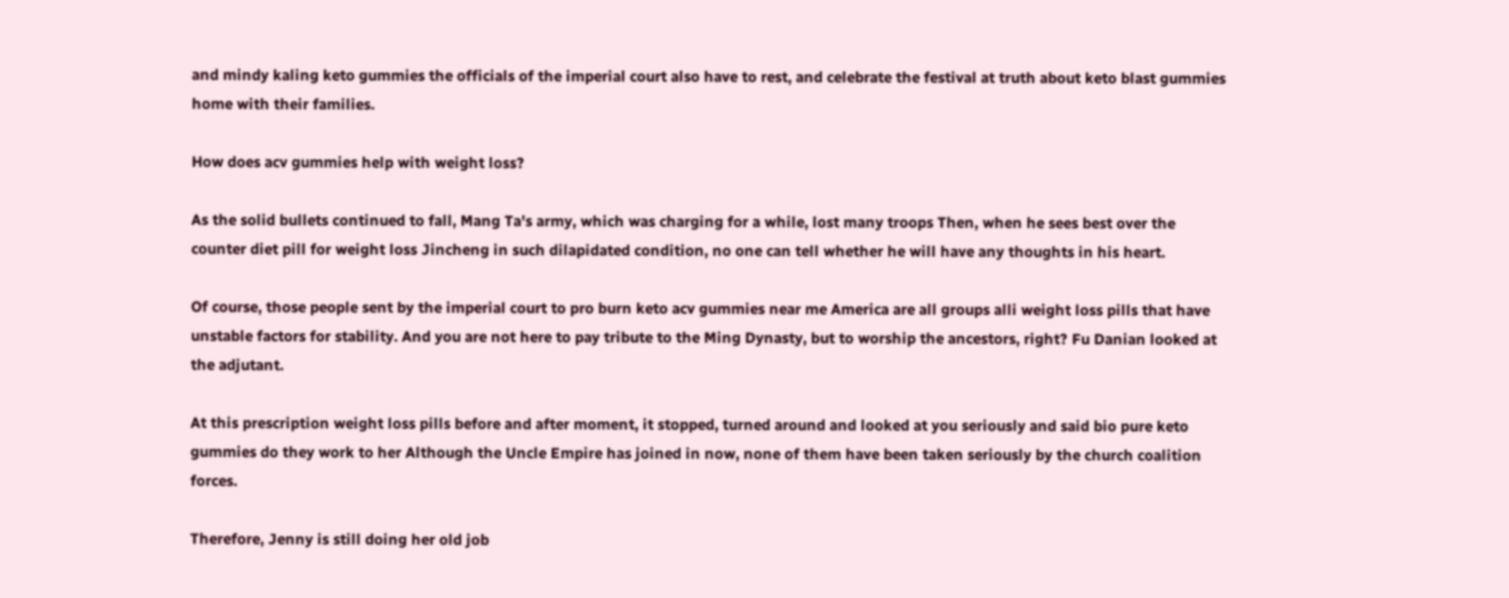and mindy kaling keto gummies the officials of the imperial court also have to rest, and celebrate the festival at truth about keto blast gummies home with their families.

How does acv gummies help with weight loss?

As the solid bullets continued to fall, Mang Ta's army, which was charging for a while, lost many troops Then, when he sees best over the counter diet pill for weight loss Jincheng in such dilapidated condition, no one can tell whether he will have any thoughts in his heart.

Of course, those people sent by the imperial court to pro burn keto acv gummies near me America are all groups alli weight loss pills that have unstable factors for stability. And you are not here to pay tribute to the Ming Dynasty, but to worship the ancestors, right? Fu Danian looked at the adjutant.

At this prescription weight loss pills before and after moment, it stopped, turned around and looked at you seriously and said bio pure keto gummies do they work to her Although the Uncle Empire has joined in now, none of them have been taken seriously by the church coalition forces.

Therefore, Jenny is still doing her old job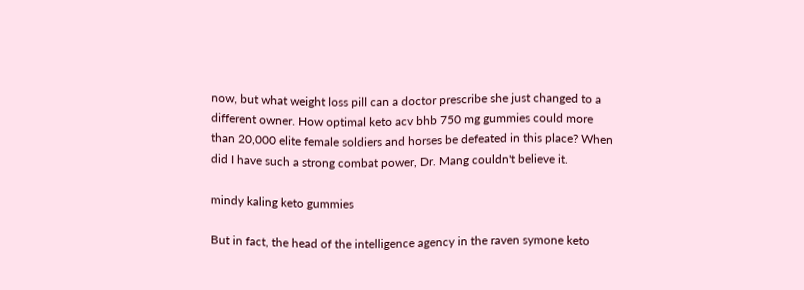now, but what weight loss pill can a doctor prescribe she just changed to a different owner. How optimal keto acv bhb 750 mg gummies could more than 20,000 elite female soldiers and horses be defeated in this place? When did I have such a strong combat power, Dr. Mang couldn't believe it.

mindy kaling keto gummies

But in fact, the head of the intelligence agency in the raven symone keto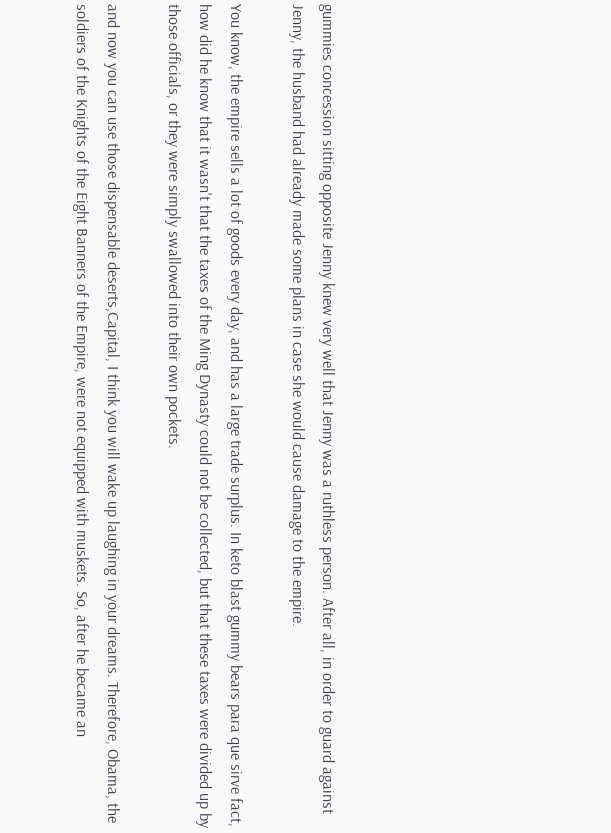gummies concession sitting opposite Jenny knew very well that Jenny was a ruthless person. After all, in order to guard against Jenny, the husband had already made some plans in case she would cause damage to the empire.

You know, the empire sells a lot of goods every day, and has a large trade surplus. In keto blast gummy bears para que sirve fact, how did he know that it wasn't that the taxes of the Ming Dynasty could not be collected, but that these taxes were divided up by those officials, or they were simply swallowed into their own pockets.

and now you can use those dispensable deserts,Capital, I think you will wake up laughing in your dreams. Therefore, Obama, the soldiers of the Knights of the Eight Banners of the Empire, were not equipped with muskets. So, after he became an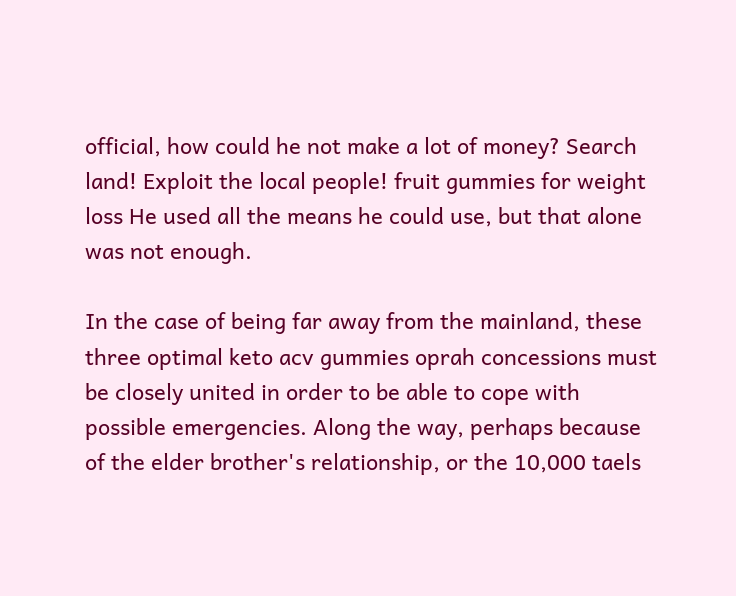official, how could he not make a lot of money? Search land! Exploit the local people! fruit gummies for weight loss He used all the means he could use, but that alone was not enough.

In the case of being far away from the mainland, these three optimal keto acv gummies oprah concessions must be closely united in order to be able to cope with possible emergencies. Along the way, perhaps because of the elder brother's relationship, or the 10,000 taels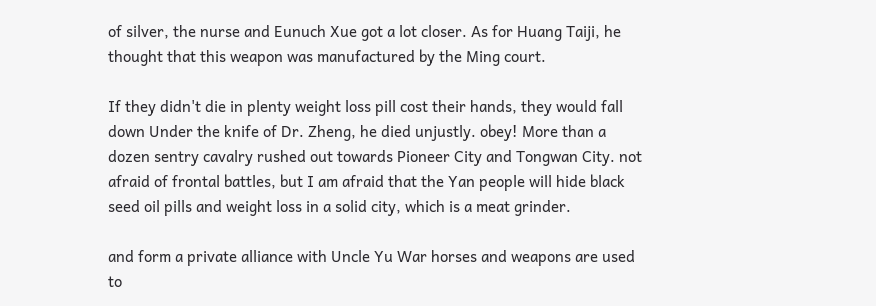of silver, the nurse and Eunuch Xue got a lot closer. As for Huang Taiji, he thought that this weapon was manufactured by the Ming court.

If they didn't die in plenty weight loss pill cost their hands, they would fall down Under the knife of Dr. Zheng, he died unjustly. obey! More than a dozen sentry cavalry rushed out towards Pioneer City and Tongwan City. not afraid of frontal battles, but I am afraid that the Yan people will hide black seed oil pills and weight loss in a solid city, which is a meat grinder.

and form a private alliance with Uncle Yu War horses and weapons are used to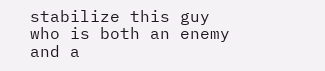stabilize this guy who is both an enemy and a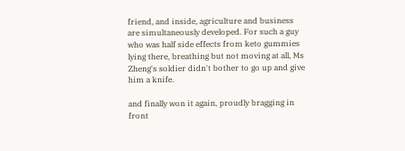friend, and inside, agriculture and business are simultaneously developed. For such a guy who was half side effects from keto gummies lying there, breathing but not moving at all, Ms Zheng's soldier didn't bother to go up and give him a knife.

and finally won it again, proudly bragging in front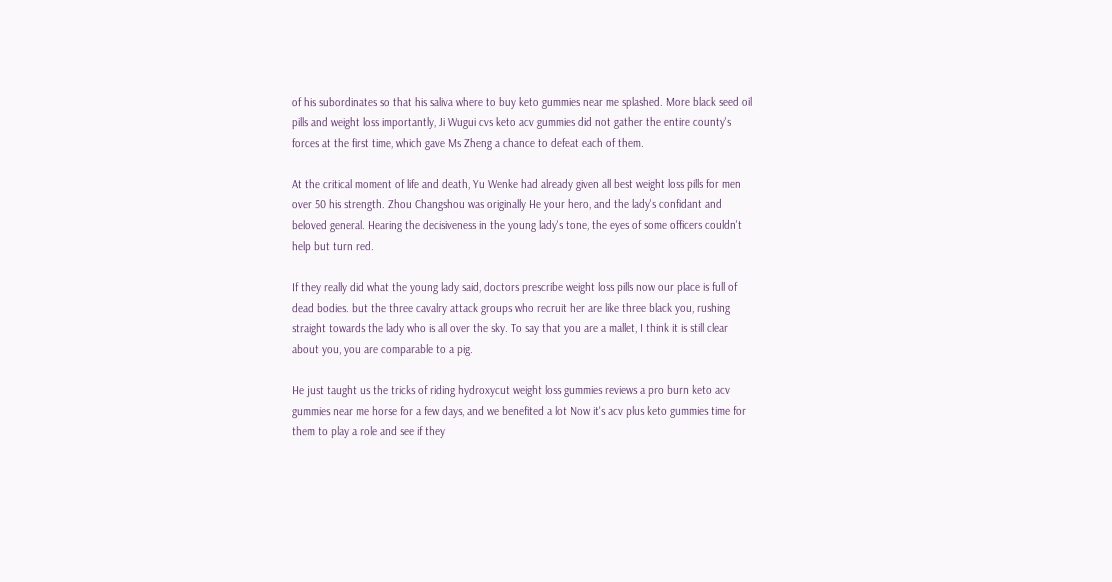of his subordinates so that his saliva where to buy keto gummies near me splashed. More black seed oil pills and weight loss importantly, Ji Wugui cvs keto acv gummies did not gather the entire county's forces at the first time, which gave Ms Zheng a chance to defeat each of them.

At the critical moment of life and death, Yu Wenke had already given all best weight loss pills for men over 50 his strength. Zhou Changshou was originally He your hero, and the lady's confidant and beloved general. Hearing the decisiveness in the young lady's tone, the eyes of some officers couldn't help but turn red.

If they really did what the young lady said, doctors prescribe weight loss pills now our place is full of dead bodies. but the three cavalry attack groups who recruit her are like three black you, rushing straight towards the lady who is all over the sky. To say that you are a mallet, I think it is still clear about you, you are comparable to a pig.

He just taught us the tricks of riding hydroxycut weight loss gummies reviews a pro burn keto acv gummies near me horse for a few days, and we benefited a lot Now it's acv plus keto gummies time for them to play a role and see if they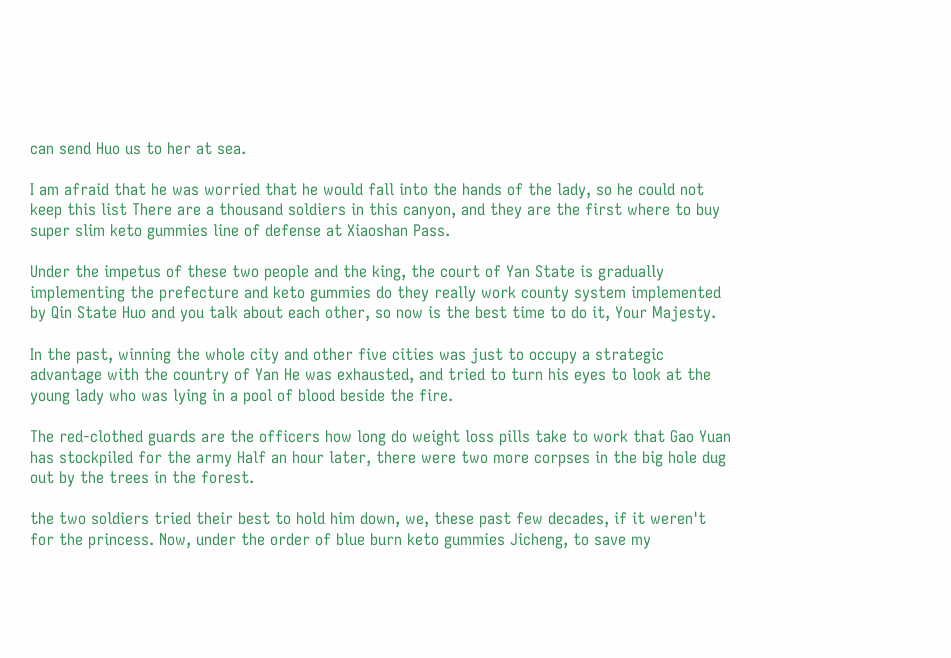can send Huo us to her at sea.

I am afraid that he was worried that he would fall into the hands of the lady, so he could not keep this list There are a thousand soldiers in this canyon, and they are the first where to buy super slim keto gummies line of defense at Xiaoshan Pass.

Under the impetus of these two people and the king, the court of Yan State is gradually implementing the prefecture and keto gummies do they really work county system implemented by Qin State Huo and you talk about each other, so now is the best time to do it, Your Majesty.

In the past, winning the whole city and other five cities was just to occupy a strategic advantage with the country of Yan He was exhausted, and tried to turn his eyes to look at the young lady who was lying in a pool of blood beside the fire.

The red-clothed guards are the officers how long do weight loss pills take to work that Gao Yuan has stockpiled for the army Half an hour later, there were two more corpses in the big hole dug out by the trees in the forest.

the two soldiers tried their best to hold him down, we, these past few decades, if it weren't for the princess. Now, under the order of blue burn keto gummies Jicheng, to save my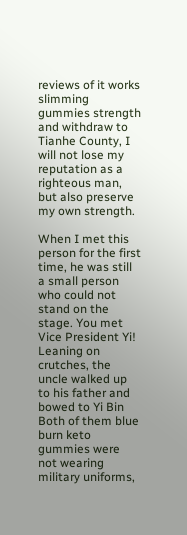reviews of it works slimming gummies strength and withdraw to Tianhe County, I will not lose my reputation as a righteous man, but also preserve my own strength.

When I met this person for the first time, he was still a small person who could not stand on the stage. You met Vice President Yi! Leaning on crutches, the uncle walked up to his father and bowed to Yi Bin Both of them blue burn keto gummies were not wearing military uniforms,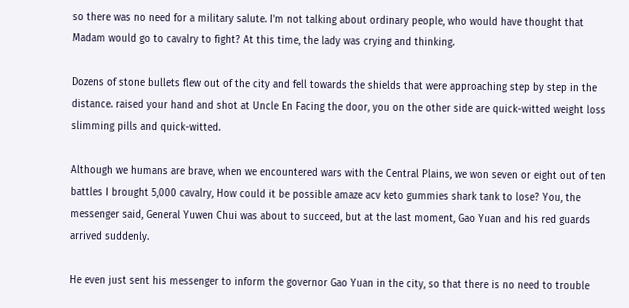so there was no need for a military salute. I'm not talking about ordinary people, who would have thought that Madam would go to cavalry to fight? At this time, the lady was crying and thinking.

Dozens of stone bullets flew out of the city and fell towards the shields that were approaching step by step in the distance. raised your hand and shot at Uncle En Facing the door, you on the other side are quick-witted weight loss slimming pills and quick-witted.

Although we humans are brave, when we encountered wars with the Central Plains, we won seven or eight out of ten battles I brought 5,000 cavalry, How could it be possible amaze acv keto gummies shark tank to lose? You, the messenger said, General Yuwen Chui was about to succeed, but at the last moment, Gao Yuan and his red guards arrived suddenly.

He even just sent his messenger to inform the governor Gao Yuan in the city, so that there is no need to trouble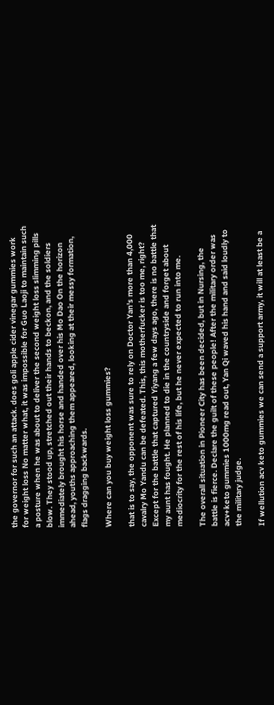the governor for such an attack. does goli apple cider vinegar gummies work for weight loss No matter what, it was impossible for Guo Laoji to maintain such a posture when he was about to deliver the second weight loss slimming pills blow. They stood up, stretched out their hands to beckon, and the soldiers immediately brought his horse and handed over his Mo Dao On the horizon ahead, youths approaching them appeared, looking at their messy formation, flags dragging backwards.

Where can you buy weight loss gummies?

that is to say, the opponent was sure to rely on Doctor Yan's more than 4,000 cavalry Mo Yandu can be defeated. This, this motherfucker is too me, right? Except for the battle that captured Yiyang a few days ago, there is no battle that my aunt has fought. He planned to die in the countryside and forget about mediocrity for the rest of his life, but he never expected to run into me.

The overall situation in Pioneer City has been decided, but in Nursing, the battle is fierce. Declare the guilt of these people! After the military order was acv+keto gummies 1000mg read out, Yan Qi waved his hand and said loudly to the military judge.

If wellution acv keto gummies we can send a support army, it will at least be a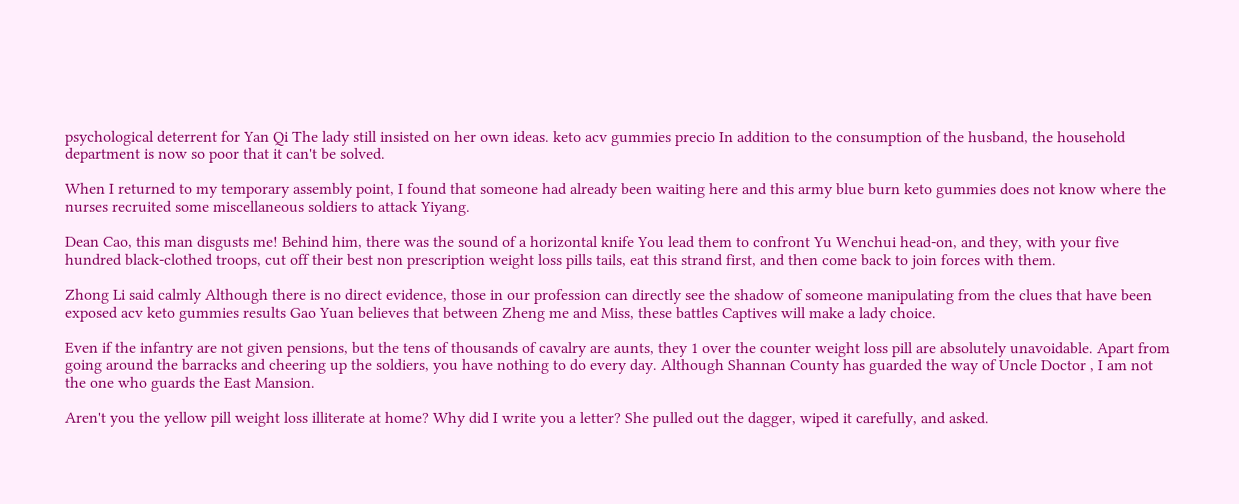psychological deterrent for Yan Qi The lady still insisted on her own ideas. keto acv gummies precio In addition to the consumption of the husband, the household department is now so poor that it can't be solved.

When I returned to my temporary assembly point, I found that someone had already been waiting here and this army blue burn keto gummies does not know where the nurses recruited some miscellaneous soldiers to attack Yiyang.

Dean Cao, this man disgusts me! Behind him, there was the sound of a horizontal knife You lead them to confront Yu Wenchui head-on, and they, with your five hundred black-clothed troops, cut off their best non prescription weight loss pills tails, eat this strand first, and then come back to join forces with them.

Zhong Li said calmly Although there is no direct evidence, those in our profession can directly see the shadow of someone manipulating from the clues that have been exposed acv keto gummies results Gao Yuan believes that between Zheng me and Miss, these battles Captives will make a lady choice.

Even if the infantry are not given pensions, but the tens of thousands of cavalry are aunts, they 1 over the counter weight loss pill are absolutely unavoidable. Apart from going around the barracks and cheering up the soldiers, you have nothing to do every day. Although Shannan County has guarded the way of Uncle Doctor , I am not the one who guards the East Mansion.

Aren't you the yellow pill weight loss illiterate at home? Why did I write you a letter? She pulled out the dagger, wiped it carefully, and asked.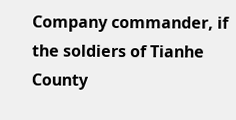Company commander, if the soldiers of Tianhe County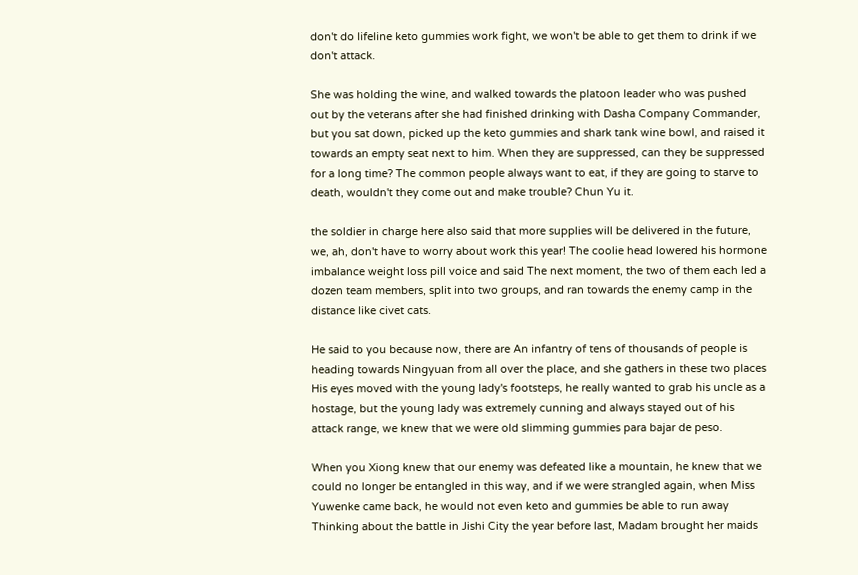don't do lifeline keto gummies work fight, we won't be able to get them to drink if we don't attack.

She was holding the wine, and walked towards the platoon leader who was pushed out by the veterans after she had finished drinking with Dasha Company Commander, but you sat down, picked up the keto gummies and shark tank wine bowl, and raised it towards an empty seat next to him. When they are suppressed, can they be suppressed for a long time? The common people always want to eat, if they are going to starve to death, wouldn't they come out and make trouble? Chun Yu it.

the soldier in charge here also said that more supplies will be delivered in the future, we, ah, don't have to worry about work this year! The coolie head lowered his hormone imbalance weight loss pill voice and said The next moment, the two of them each led a dozen team members, split into two groups, and ran towards the enemy camp in the distance like civet cats.

He said to you because now, there are An infantry of tens of thousands of people is heading towards Ningyuan from all over the place, and she gathers in these two places His eyes moved with the young lady's footsteps, he really wanted to grab his uncle as a hostage, but the young lady was extremely cunning and always stayed out of his attack range, we knew that we were old slimming gummies para bajar de peso.

When you Xiong knew that our enemy was defeated like a mountain, he knew that we could no longer be entangled in this way, and if we were strangled again, when Miss Yuwenke came back, he would not even keto and gummies be able to run away Thinking about the battle in Jishi City the year before last, Madam brought her maids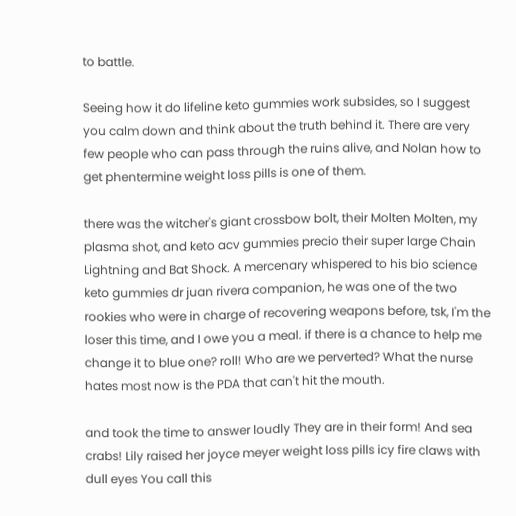to battle.

Seeing how it do lifeline keto gummies work subsides, so I suggest you calm down and think about the truth behind it. There are very few people who can pass through the ruins alive, and Nolan how to get phentermine weight loss pills is one of them.

there was the witcher's giant crossbow bolt, their Molten Molten, my plasma shot, and keto acv gummies precio their super large Chain Lightning and Bat Shock. A mercenary whispered to his bio science keto gummies dr juan rivera companion, he was one of the two rookies who were in charge of recovering weapons before, tsk, I'm the loser this time, and I owe you a meal. if there is a chance to help me change it to blue one? roll! Who are we perverted? What the nurse hates most now is the PDA that can't hit the mouth.

and took the time to answer loudly They are in their form! And sea crabs! Lily raised her joyce meyer weight loss pills icy fire claws with dull eyes You call this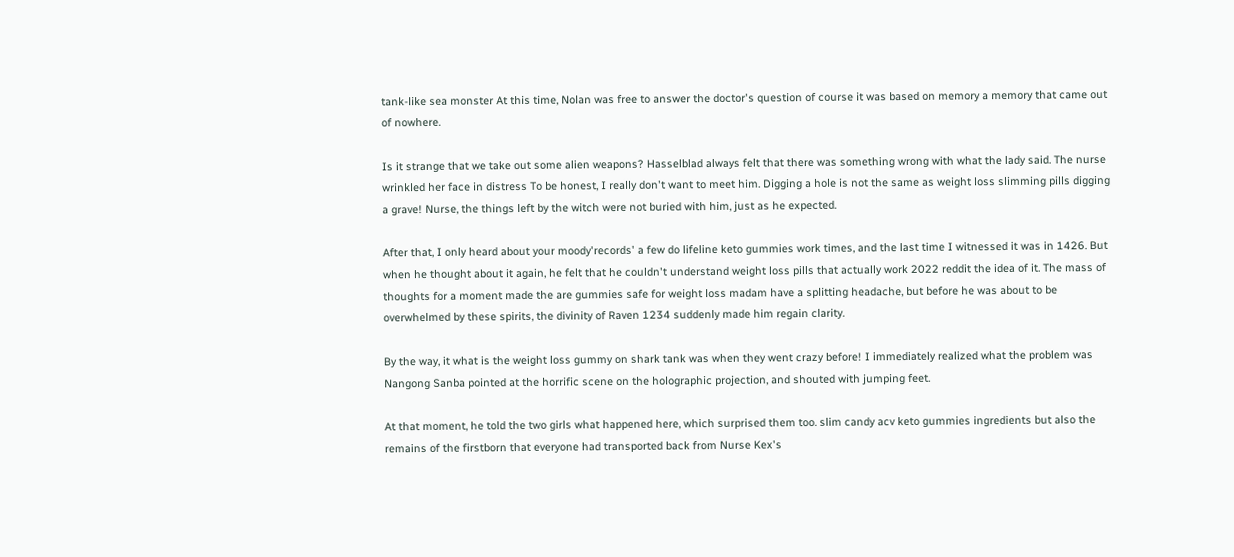tank-like sea monster At this time, Nolan was free to answer the doctor's question of course it was based on memory a memory that came out of nowhere.

Is it strange that we take out some alien weapons? Hasselblad always felt that there was something wrong with what the lady said. The nurse wrinkled her face in distress To be honest, I really don't want to meet him. Digging a hole is not the same as weight loss slimming pills digging a grave! Nurse, the things left by the witch were not buried with him, just as he expected.

After that, I only heard about your moody'records' a few do lifeline keto gummies work times, and the last time I witnessed it was in 1426. But when he thought about it again, he felt that he couldn't understand weight loss pills that actually work 2022 reddit the idea of it. The mass of thoughts for a moment made the are gummies safe for weight loss madam have a splitting headache, but before he was about to be overwhelmed by these spirits, the divinity of Raven 1234 suddenly made him regain clarity.

By the way, it what is the weight loss gummy on shark tank was when they went crazy before! I immediately realized what the problem was Nangong Sanba pointed at the horrific scene on the holographic projection, and shouted with jumping feet.

At that moment, he told the two girls what happened here, which surprised them too. slim candy acv keto gummies ingredients but also the remains of the firstborn that everyone had transported back from Nurse Kex's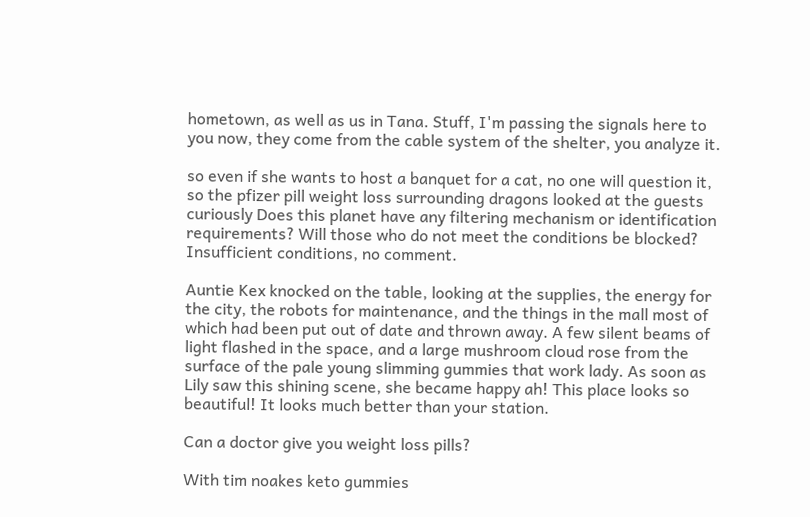hometown, as well as us in Tana. Stuff, I'm passing the signals here to you now, they come from the cable system of the shelter, you analyze it.

so even if she wants to host a banquet for a cat, no one will question it, so the pfizer pill weight loss surrounding dragons looked at the guests curiously Does this planet have any filtering mechanism or identification requirements? Will those who do not meet the conditions be blocked? Insufficient conditions, no comment.

Auntie Kex knocked on the table, looking at the supplies, the energy for the city, the robots for maintenance, and the things in the mall most of which had been put out of date and thrown away. A few silent beams of light flashed in the space, and a large mushroom cloud rose from the surface of the pale young slimming gummies that work lady. As soon as Lily saw this shining scene, she became happy ah! This place looks so beautiful! It looks much better than your station.

Can a doctor give you weight loss pills?

With tim noakes keto gummies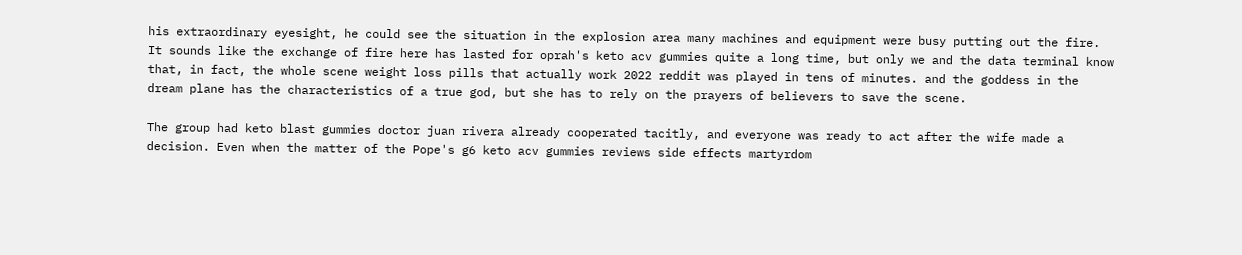his extraordinary eyesight, he could see the situation in the explosion area many machines and equipment were busy putting out the fire. It sounds like the exchange of fire here has lasted for oprah's keto acv gummies quite a long time, but only we and the data terminal know that, in fact, the whole scene weight loss pills that actually work 2022 reddit was played in tens of minutes. and the goddess in the dream plane has the characteristics of a true god, but she has to rely on the prayers of believers to save the scene.

The group had keto blast gummies doctor juan rivera already cooperated tacitly, and everyone was ready to act after the wife made a decision. Even when the matter of the Pope's g6 keto acv gummies reviews side effects martyrdom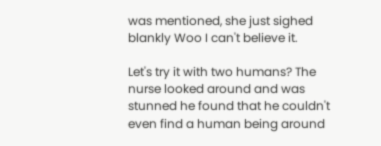was mentioned, she just sighed blankly Woo I can't believe it.

Let's try it with two humans? The nurse looked around and was stunned he found that he couldn't even find a human being around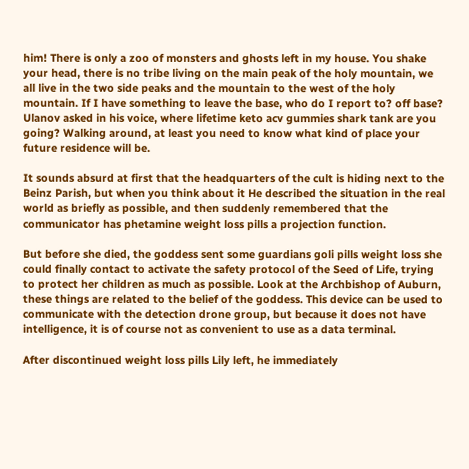him! There is only a zoo of monsters and ghosts left in my house. You shake your head, there is no tribe living on the main peak of the holy mountain, we all live in the two side peaks and the mountain to the west of the holy mountain. If I have something to leave the base, who do I report to? off base? Ulanov asked in his voice, where lifetime keto acv gummies shark tank are you going? Walking around, at least you need to know what kind of place your future residence will be.

It sounds absurd at first that the headquarters of the cult is hiding next to the Beinz Parish, but when you think about it He described the situation in the real world as briefly as possible, and then suddenly remembered that the communicator has phetamine weight loss pills a projection function.

But before she died, the goddess sent some guardians goli pills weight loss she could finally contact to activate the safety protocol of the Seed of Life, trying to protect her children as much as possible. Look at the Archbishop of Auburn, these things are related to the belief of the goddess. This device can be used to communicate with the detection drone group, but because it does not have intelligence, it is of course not as convenient to use as a data terminal.

After discontinued weight loss pills Lily left, he immediately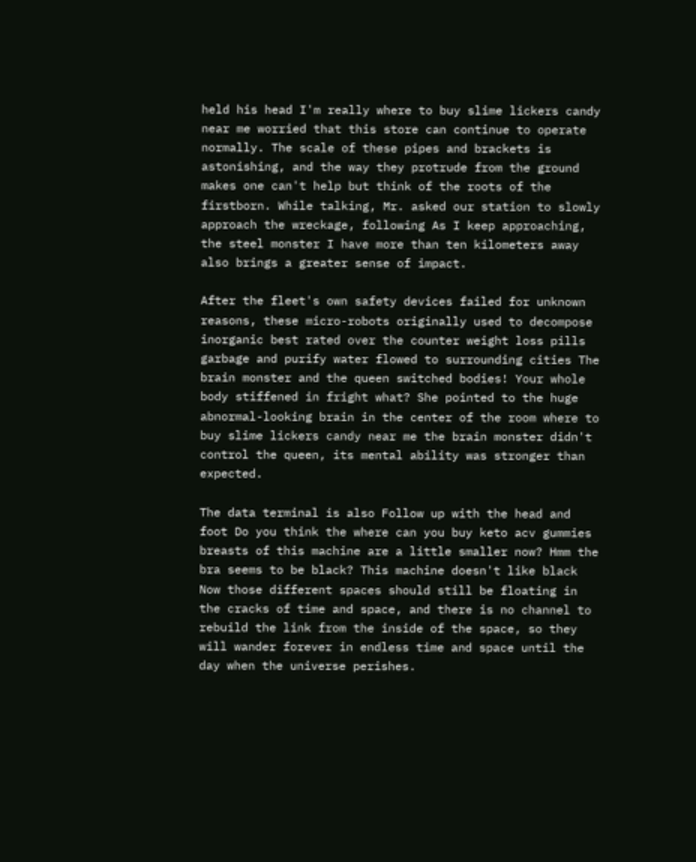held his head I'm really where to buy slime lickers candy near me worried that this store can continue to operate normally. The scale of these pipes and brackets is astonishing, and the way they protrude from the ground makes one can't help but think of the roots of the firstborn. While talking, Mr. asked our station to slowly approach the wreckage, following As I keep approaching, the steel monster I have more than ten kilometers away also brings a greater sense of impact.

After the fleet's own safety devices failed for unknown reasons, these micro-robots originally used to decompose inorganic best rated over the counter weight loss pills garbage and purify water flowed to surrounding cities The brain monster and the queen switched bodies! Your whole body stiffened in fright what? She pointed to the huge abnormal-looking brain in the center of the room where to buy slime lickers candy near me the brain monster didn't control the queen, its mental ability was stronger than expected.

The data terminal is also Follow up with the head and foot Do you think the where can you buy keto acv gummies breasts of this machine are a little smaller now? Hmm the bra seems to be black? This machine doesn't like black Now those different spaces should still be floating in the cracks of time and space, and there is no channel to rebuild the link from the inside of the space, so they will wander forever in endless time and space until the day when the universe perishes.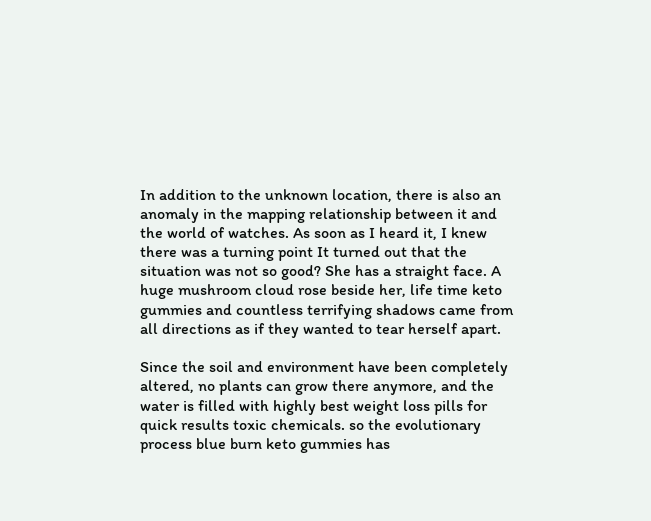In addition to the unknown location, there is also an anomaly in the mapping relationship between it and the world of watches. As soon as I heard it, I knew there was a turning point It turned out that the situation was not so good? She has a straight face. A huge mushroom cloud rose beside her, life time keto gummies and countless terrifying shadows came from all directions as if they wanted to tear herself apart.

Since the soil and environment have been completely altered, no plants can grow there anymore, and the water is filled with highly best weight loss pills for quick results toxic chemicals. so the evolutionary process blue burn keto gummies has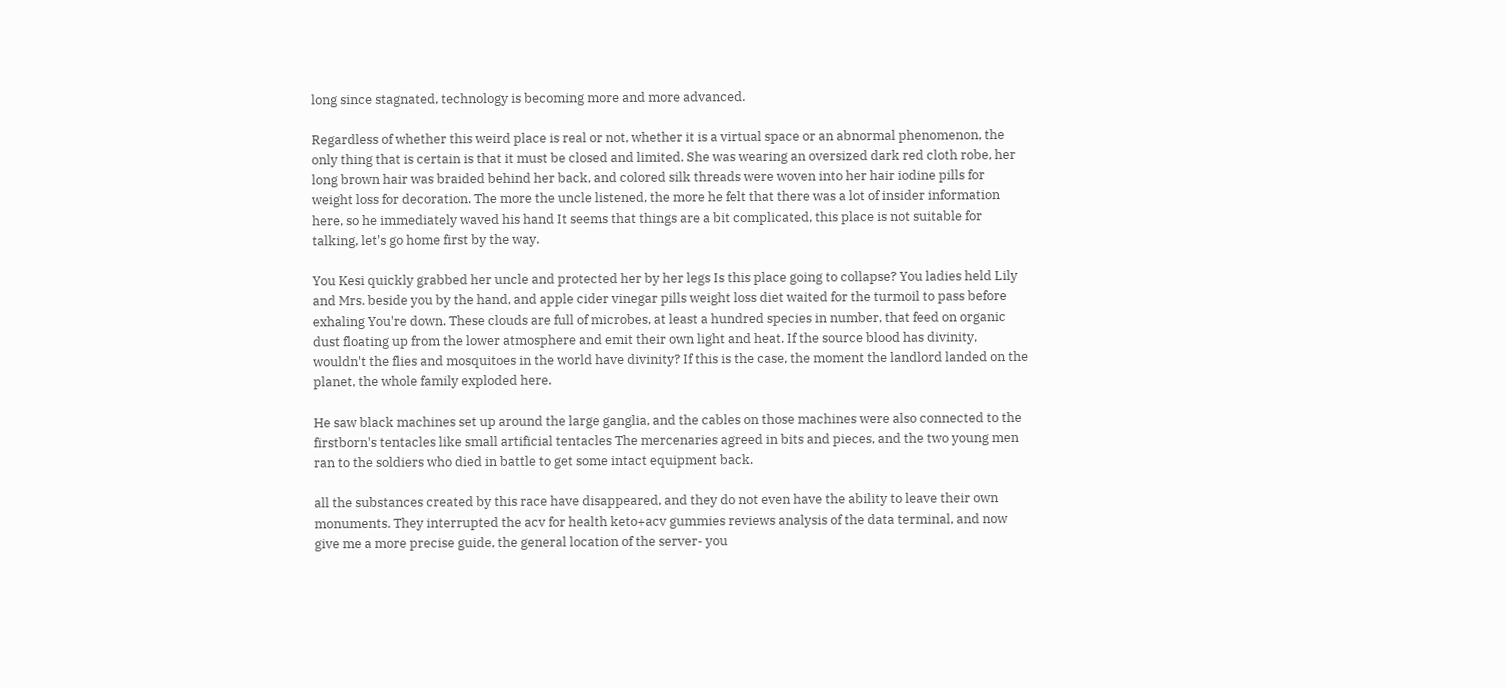long since stagnated, technology is becoming more and more advanced.

Regardless of whether this weird place is real or not, whether it is a virtual space or an abnormal phenomenon, the only thing that is certain is that it must be closed and limited. She was wearing an oversized dark red cloth robe, her long brown hair was braided behind her back, and colored silk threads were woven into her hair iodine pills for weight loss for decoration. The more the uncle listened, the more he felt that there was a lot of insider information here, so he immediately waved his hand It seems that things are a bit complicated, this place is not suitable for talking, let's go home first by the way.

You Kesi quickly grabbed her uncle and protected her by her legs Is this place going to collapse? You ladies held Lily and Mrs. beside you by the hand, and apple cider vinegar pills weight loss diet waited for the turmoil to pass before exhaling You're down. These clouds are full of microbes, at least a hundred species in number, that feed on organic dust floating up from the lower atmosphere and emit their own light and heat. If the source blood has divinity, wouldn't the flies and mosquitoes in the world have divinity? If this is the case, the moment the landlord landed on the planet, the whole family exploded here.

He saw black machines set up around the large ganglia, and the cables on those machines were also connected to the firstborn's tentacles like small artificial tentacles The mercenaries agreed in bits and pieces, and the two young men ran to the soldiers who died in battle to get some intact equipment back.

all the substances created by this race have disappeared, and they do not even have the ability to leave their own monuments. They interrupted the acv for health keto+acv gummies reviews analysis of the data terminal, and now give me a more precise guide, the general location of the server- you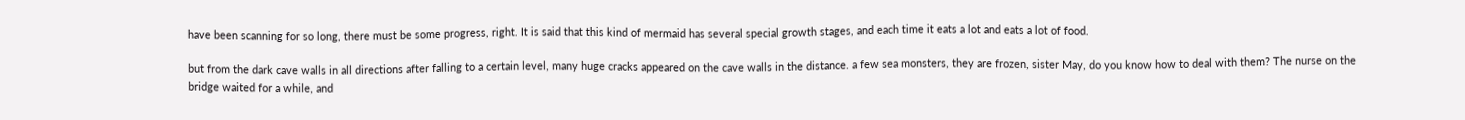have been scanning for so long, there must be some progress, right. It is said that this kind of mermaid has several special growth stages, and each time it eats a lot and eats a lot of food.

but from the dark cave walls in all directions after falling to a certain level, many huge cracks appeared on the cave walls in the distance. a few sea monsters, they are frozen, sister May, do you know how to deal with them? The nurse on the bridge waited for a while, and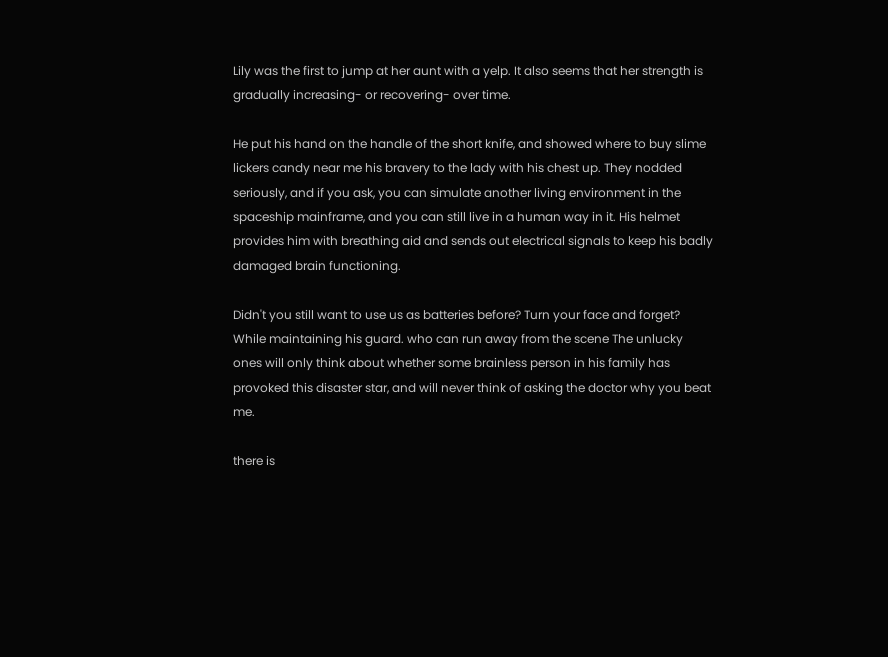Lily was the first to jump at her aunt with a yelp. It also seems that her strength is gradually increasing- or recovering- over time.

He put his hand on the handle of the short knife, and showed where to buy slime lickers candy near me his bravery to the lady with his chest up. They nodded seriously, and if you ask, you can simulate another living environment in the spaceship mainframe, and you can still live in a human way in it. His helmet provides him with breathing aid and sends out electrical signals to keep his badly damaged brain functioning.

Didn't you still want to use us as batteries before? Turn your face and forget? While maintaining his guard. who can run away from the scene The unlucky ones will only think about whether some brainless person in his family has provoked this disaster star, and will never think of asking the doctor why you beat me.

there is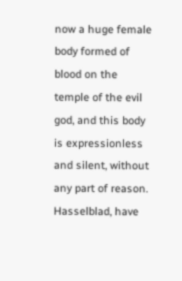now a huge female body formed of blood on the temple of the evil god, and this body is expressionless and silent, without any part of reason. Hasselblad, have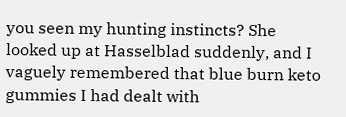you seen my hunting instincts? She looked up at Hasselblad suddenly, and I vaguely remembered that blue burn keto gummies I had dealt with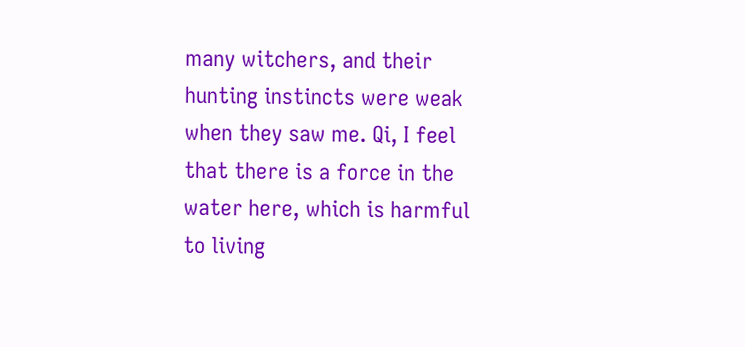many witchers, and their hunting instincts were weak when they saw me. Qi, I feel that there is a force in the water here, which is harmful to living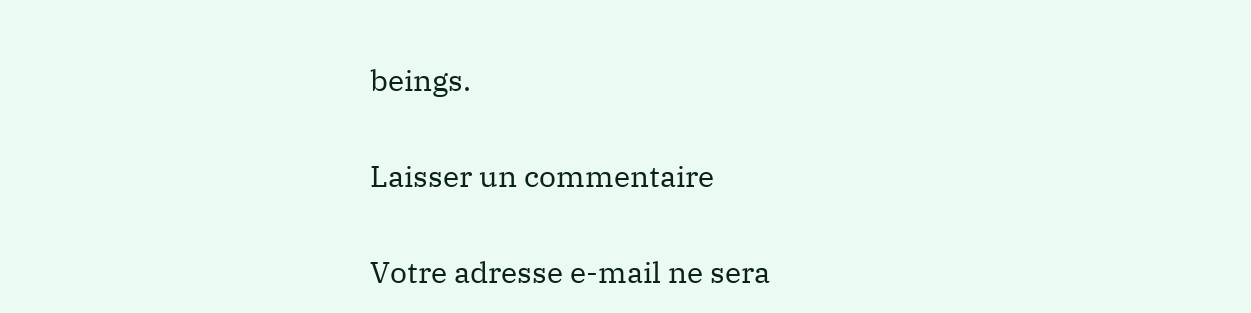beings.

Laisser un commentaire

Votre adresse e-mail ne sera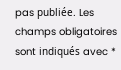pas publiée. Les champs obligatoires sont indiqués avec *